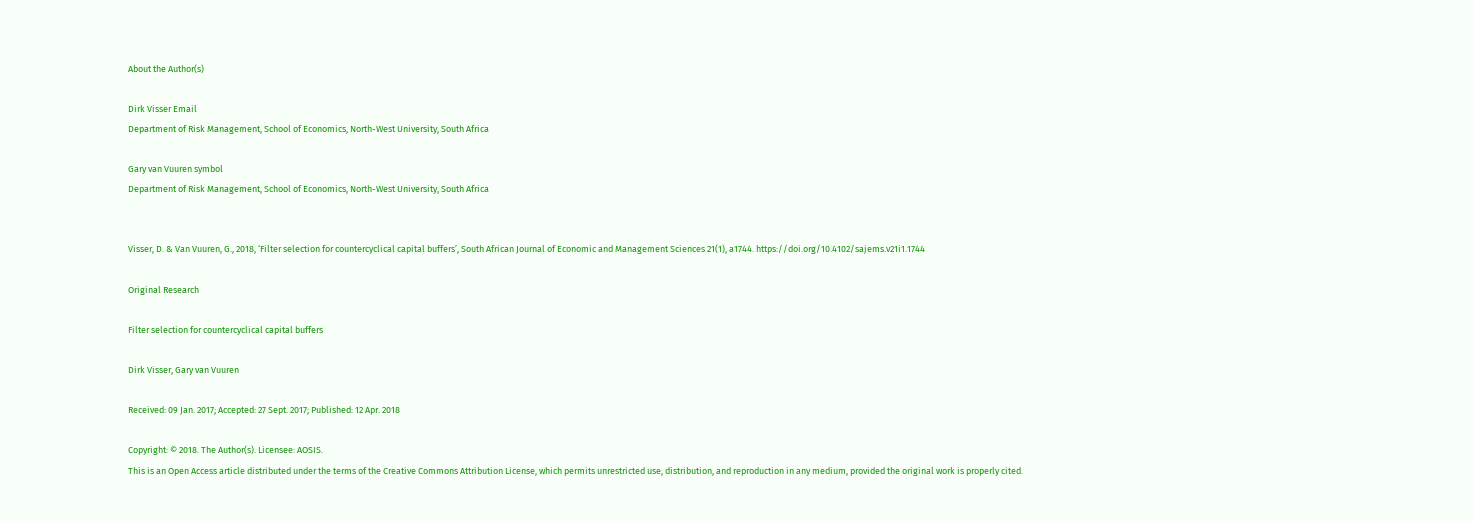About the Author(s)

Dirk Visser Email
Department of Risk Management, School of Economics, North-West University, South Africa

Gary van Vuuren symbol
Department of Risk Management, School of Economics, North-West University, South Africa


Visser, D. & Van Vuuren, G., 2018, ‘Filter selection for countercyclical capital buffers’, South African Journal of Economic and Management Sciences 21(1), a1744. https://doi.org/10.4102/sajems.v21i1.1744

Original Research

Filter selection for countercyclical capital buffers

Dirk Visser, Gary van Vuuren

Received: 09 Jan. 2017; Accepted: 27 Sept. 2017; Published: 12 Apr. 2018

Copyright: © 2018. The Author(s). Licensee: AOSIS.
This is an Open Access article distributed under the terms of the Creative Commons Attribution License, which permits unrestricted use, distribution, and reproduction in any medium, provided the original work is properly cited.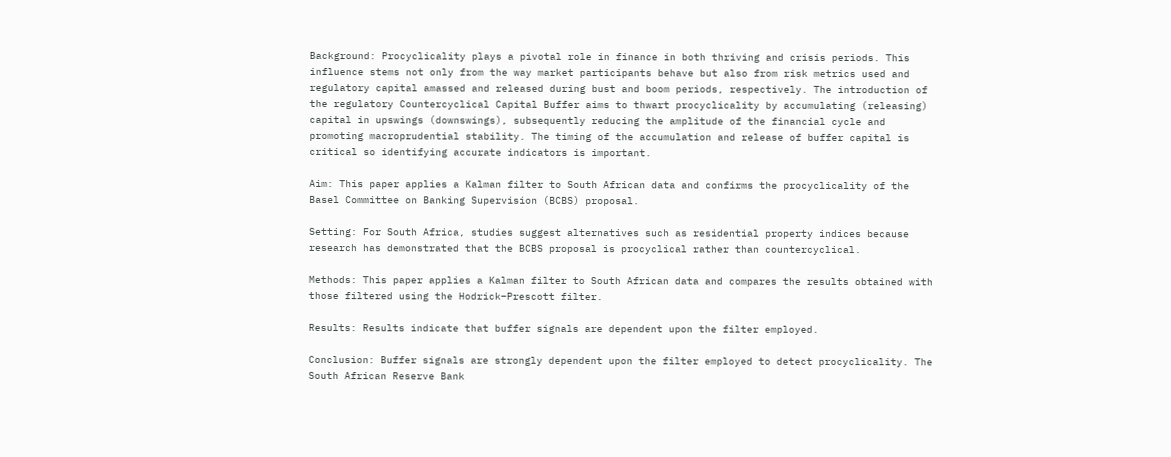Background: Procyclicality plays a pivotal role in finance in both thriving and crisis periods. This influence stems not only from the way market participants behave but also from risk metrics used and regulatory capital amassed and released during bust and boom periods, respectively. The introduction of the regulatory Countercyclical Capital Buffer aims to thwart procyclicality by accumulating (releasing) capital in upswings (downswings), subsequently reducing the amplitude of the financial cycle and promoting macroprudential stability. The timing of the accumulation and release of buffer capital is critical so identifying accurate indicators is important.

Aim: This paper applies a Kalman filter to South African data and confirms the procyclicality of the Basel Committee on Banking Supervision (BCBS) proposal.

Setting: For South Africa, studies suggest alternatives such as residential property indices because research has demonstrated that the BCBS proposal is procyclical rather than countercyclical.

Methods: This paper applies a Kalman filter to South African data and compares the results obtained with those filtered using the Hodrick–Prescott filter.

Results: Results indicate that buffer signals are dependent upon the filter employed.

Conclusion: Buffer signals are strongly dependent upon the filter employed to detect procyclicality. The South African Reserve Bank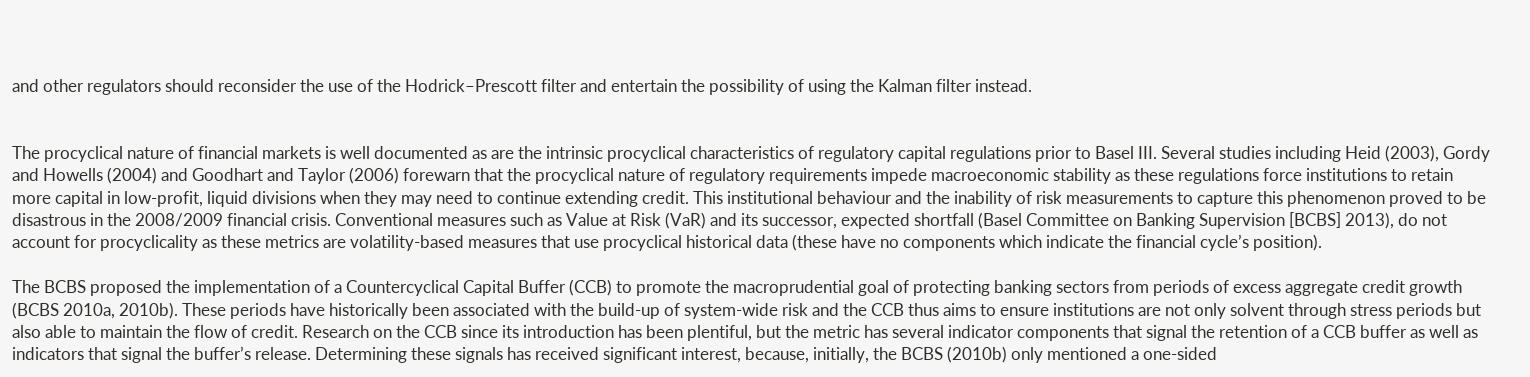and other regulators should reconsider the use of the Hodrick–Prescott filter and entertain the possibility of using the Kalman filter instead.


The procyclical nature of financial markets is well documented as are the intrinsic procyclical characteristics of regulatory capital regulations prior to Basel III. Several studies including Heid (2003), Gordy and Howells (2004) and Goodhart and Taylor (2006) forewarn that the procyclical nature of regulatory requirements impede macroeconomic stability as these regulations force institutions to retain more capital in low-profit, liquid divisions when they may need to continue extending credit. This institutional behaviour and the inability of risk measurements to capture this phenomenon proved to be disastrous in the 2008/2009 financial crisis. Conventional measures such as Value at Risk (VaR) and its successor, expected shortfall (Basel Committee on Banking Supervision [BCBS] 2013), do not account for procyclicality as these metrics are volatility-based measures that use procyclical historical data (these have no components which indicate the financial cycle’s position).

The BCBS proposed the implementation of a Countercyclical Capital Buffer (CCB) to promote the macroprudential goal of protecting banking sectors from periods of excess aggregate credit growth (BCBS 2010a, 2010b). These periods have historically been associated with the build-up of system-wide risk and the CCB thus aims to ensure institutions are not only solvent through stress periods but also able to maintain the flow of credit. Research on the CCB since its introduction has been plentiful, but the metric has several indicator components that signal the retention of a CCB buffer as well as indicators that signal the buffer’s release. Determining these signals has received significant interest, because, initially, the BCBS (2010b) only mentioned a one-sided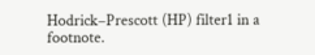Hodrick–Prescott (HP) filter1 in a footnote.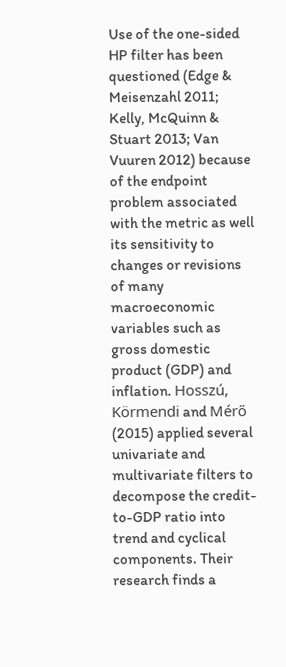Use of the one-sided HP filter has been questioned (Edge & Meisenzahl 2011; Kelly, McQuinn & Stuart 2013; Van Vuuren 2012) because of the endpoint problem associated with the metric as well its sensitivity to changes or revisions of many macroeconomic variables such as gross domestic product (GDP) and inflation. Hosszú, Körmendi and Mérő (2015) applied several univariate and multivariate filters to decompose the credit-to-GDP ratio into trend and cyclical components. Their research finds a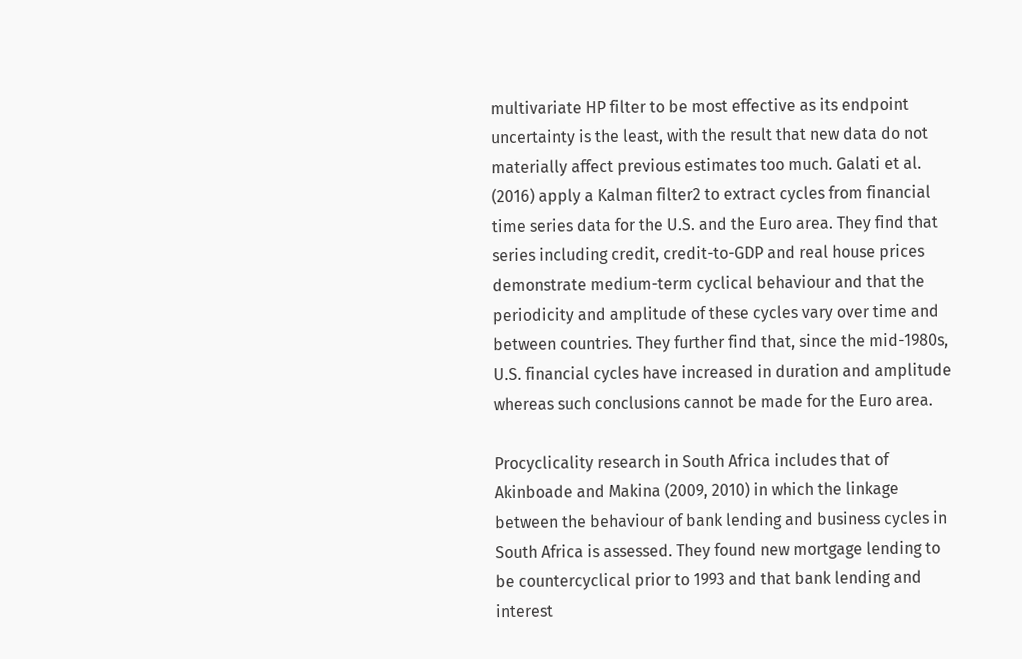multivariate HP filter to be most effective as its endpoint uncertainty is the least, with the result that new data do not materially affect previous estimates too much. Galati et al. (2016) apply a Kalman filter2 to extract cycles from financial time series data for the U.S. and the Euro area. They find that series including credit, credit-to-GDP and real house prices demonstrate medium-term cyclical behaviour and that the periodicity and amplitude of these cycles vary over time and between countries. They further find that, since the mid-1980s, U.S. financial cycles have increased in duration and amplitude whereas such conclusions cannot be made for the Euro area.

Procyclicality research in South Africa includes that of Akinboade and Makina (2009, 2010) in which the linkage between the behaviour of bank lending and business cycles in South Africa is assessed. They found new mortgage lending to be countercyclical prior to 1993 and that bank lending and interest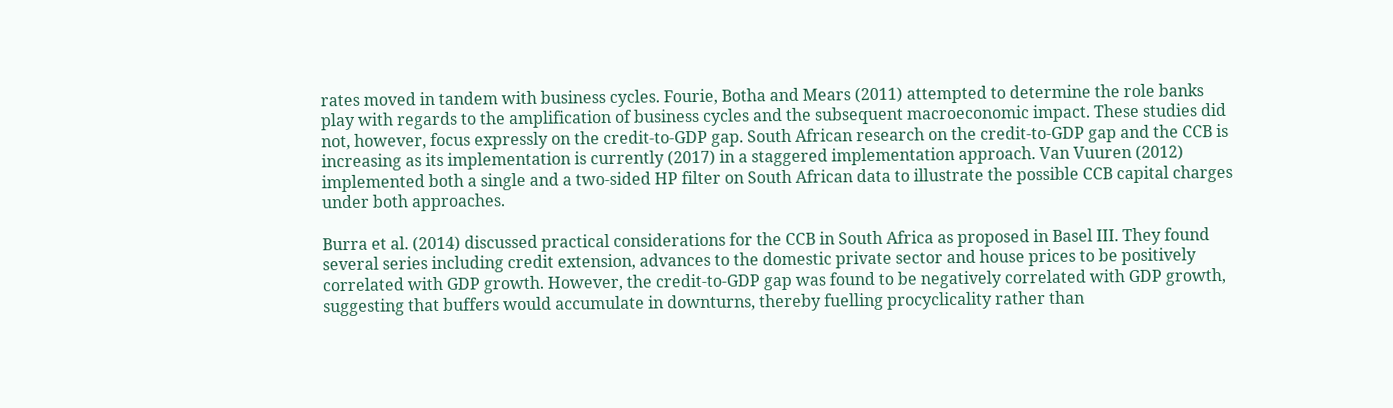rates moved in tandem with business cycles. Fourie, Botha and Mears (2011) attempted to determine the role banks play with regards to the amplification of business cycles and the subsequent macroeconomic impact. These studies did not, however, focus expressly on the credit-to-GDP gap. South African research on the credit-to-GDP gap and the CCB is increasing as its implementation is currently (2017) in a staggered implementation approach. Van Vuuren (2012) implemented both a single and a two-sided HP filter on South African data to illustrate the possible CCB capital charges under both approaches.

Burra et al. (2014) discussed practical considerations for the CCB in South Africa as proposed in Basel III. They found several series including credit extension, advances to the domestic private sector and house prices to be positively correlated with GDP growth. However, the credit-to-GDP gap was found to be negatively correlated with GDP growth, suggesting that buffers would accumulate in downturns, thereby fuelling procyclicality rather than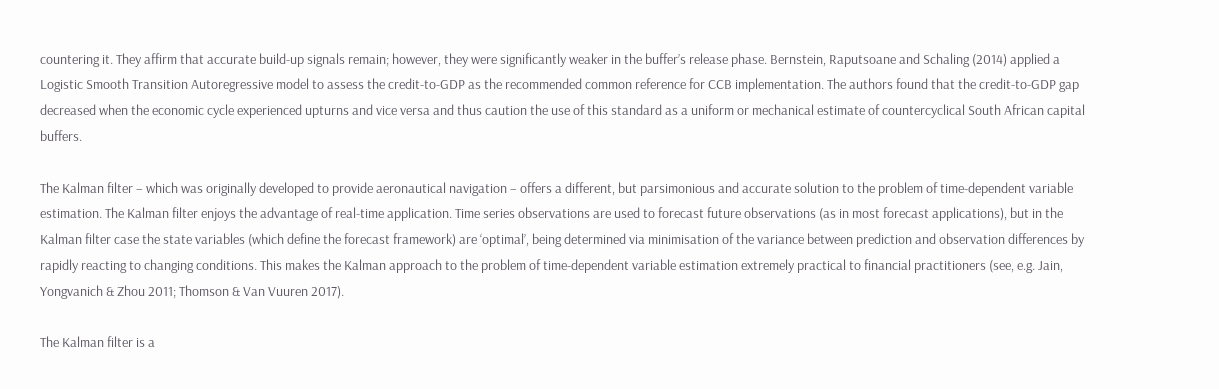countering it. They affirm that accurate build-up signals remain; however, they were significantly weaker in the buffer’s release phase. Bernstein, Raputsoane and Schaling (2014) applied a Logistic Smooth Transition Autoregressive model to assess the credit-to-GDP as the recommended common reference for CCB implementation. The authors found that the credit-to-GDP gap decreased when the economic cycle experienced upturns and vice versa and thus caution the use of this standard as a uniform or mechanical estimate of countercyclical South African capital buffers.

The Kalman filter – which was originally developed to provide aeronautical navigation – offers a different, but parsimonious and accurate solution to the problem of time-dependent variable estimation. The Kalman filter enjoys the advantage of real-time application. Time series observations are used to forecast future observations (as in most forecast applications), but in the Kalman filter case the state variables (which define the forecast framework) are ‘optimal’, being determined via minimisation of the variance between prediction and observation differences by rapidly reacting to changing conditions. This makes the Kalman approach to the problem of time-dependent variable estimation extremely practical to financial practitioners (see, e.g. Jain, Yongvanich & Zhou 2011; Thomson & Van Vuuren 2017).

The Kalman filter is a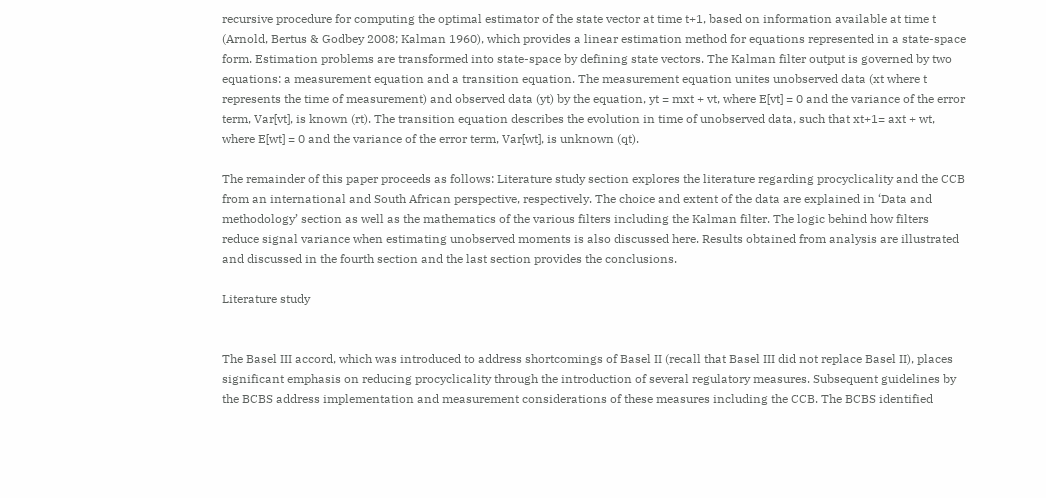recursive procedure for computing the optimal estimator of the state vector at time t+1, based on information available at time t (Arnold, Bertus & Godbey 2008; Kalman 1960), which provides a linear estimation method for equations represented in a state-space form. Estimation problems are transformed into state-space by defining state vectors. The Kalman filter output is governed by two equations: a measurement equation and a transition equation. The measurement equation unites unobserved data (xt where t represents the time of measurement) and observed data (yt) by the equation, yt = mxt + vt, where E[vt] = 0 and the variance of the error term, Var[vt], is known (rt). The transition equation describes the evolution in time of unobserved data, such that xt+1= axt + wt, where E[wt] = 0 and the variance of the error term, Var[wt], is unknown (qt).

The remainder of this paper proceeds as follows: Literature study section explores the literature regarding procyclicality and the CCB from an international and South African perspective, respectively. The choice and extent of the data are explained in ‘Data and methodology’ section as well as the mathematics of the various filters including the Kalman filter. The logic behind how filters reduce signal variance when estimating unobserved moments is also discussed here. Results obtained from analysis are illustrated and discussed in the fourth section and the last section provides the conclusions.

Literature study


The Basel III accord, which was introduced to address shortcomings of Basel II (recall that Basel III did not replace Basel II), places significant emphasis on reducing procyclicality through the introduction of several regulatory measures. Subsequent guidelines by the BCBS address implementation and measurement considerations of these measures including the CCB. The BCBS identified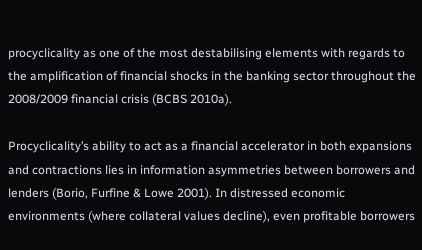procyclicality as one of the most destabilising elements with regards to the amplification of financial shocks in the banking sector throughout the 2008/2009 financial crisis (BCBS 2010a).

Procyclicality’s ability to act as a financial accelerator in both expansions and contractions lies in information asymmetries between borrowers and lenders (Borio, Furfine & Lowe 2001). In distressed economic environments (where collateral values decline), even profitable borrowers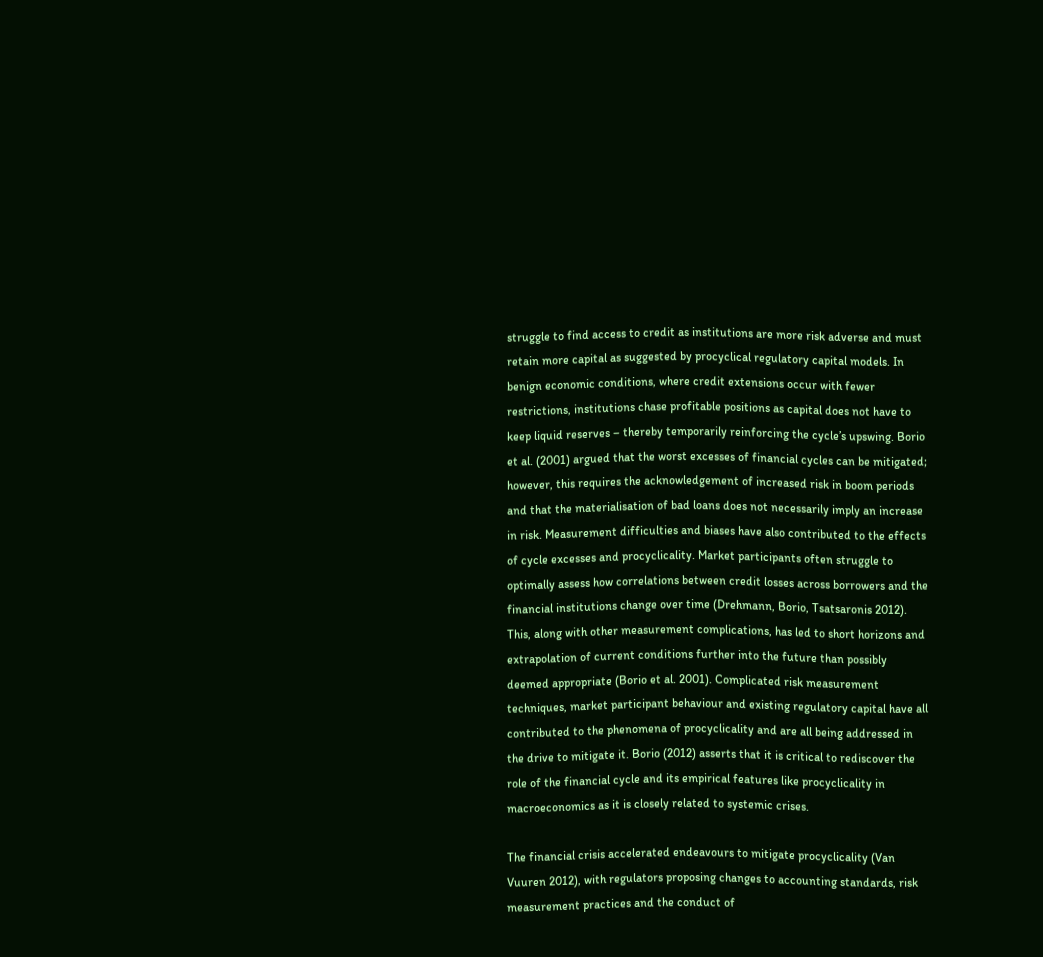struggle to find access to credit as institutions are more risk adverse and must retain more capital as suggested by procyclical regulatory capital models. In benign economic conditions, where credit extensions occur with fewer restrictions, institutions chase profitable positions as capital does not have to keep liquid reserves – thereby temporarily reinforcing the cycle’s upswing. Borio et al. (2001) argued that the worst excesses of financial cycles can be mitigated; however, this requires the acknowledgement of increased risk in boom periods and that the materialisation of bad loans does not necessarily imply an increase in risk. Measurement difficulties and biases have also contributed to the effects of cycle excesses and procyclicality. Market participants often struggle to optimally assess how correlations between credit losses across borrowers and the financial institutions change over time (Drehmann, Borio, Tsatsaronis 2012). This, along with other measurement complications, has led to short horizons and extrapolation of current conditions further into the future than possibly deemed appropriate (Borio et al. 2001). Complicated risk measurement techniques, market participant behaviour and existing regulatory capital have all contributed to the phenomena of procyclicality and are all being addressed in the drive to mitigate it. Borio (2012) asserts that it is critical to rediscover the role of the financial cycle and its empirical features like procyclicality in macroeconomics as it is closely related to systemic crises.

The financial crisis accelerated endeavours to mitigate procyclicality (Van Vuuren 2012), with regulators proposing changes to accounting standards, risk measurement practices and the conduct of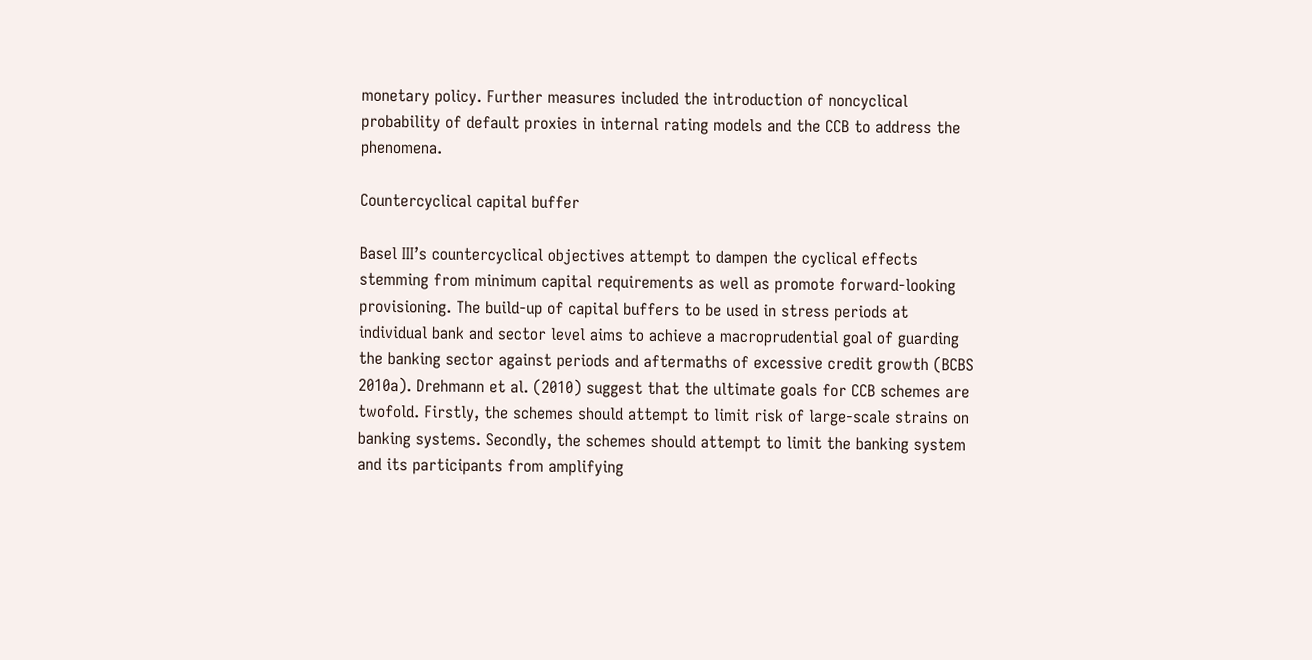monetary policy. Further measures included the introduction of noncyclical probability of default proxies in internal rating models and the CCB to address the phenomena.

Countercyclical capital buffer

Basel III’s countercyclical objectives attempt to dampen the cyclical effects stemming from minimum capital requirements as well as promote forward-looking provisioning. The build-up of capital buffers to be used in stress periods at individual bank and sector level aims to achieve a macroprudential goal of guarding the banking sector against periods and aftermaths of excessive credit growth (BCBS 2010a). Drehmann et al. (2010) suggest that the ultimate goals for CCB schemes are twofold. Firstly, the schemes should attempt to limit risk of large-scale strains on banking systems. Secondly, the schemes should attempt to limit the banking system and its participants from amplifying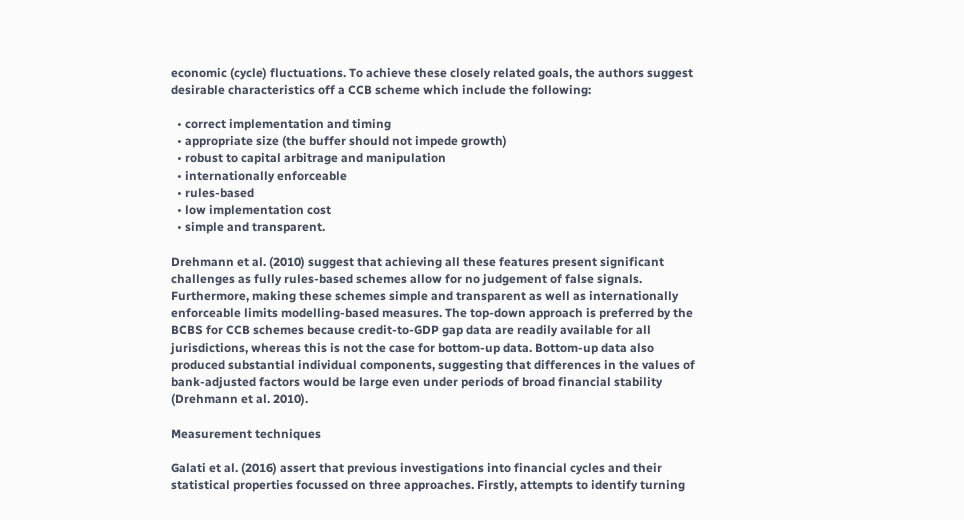economic (cycle) fluctuations. To achieve these closely related goals, the authors suggest desirable characteristics off a CCB scheme which include the following:

  • correct implementation and timing
  • appropriate size (the buffer should not impede growth)
  • robust to capital arbitrage and manipulation
  • internationally enforceable
  • rules-based
  • low implementation cost
  • simple and transparent.

Drehmann et al. (2010) suggest that achieving all these features present significant challenges as fully rules-based schemes allow for no judgement of false signals. Furthermore, making these schemes simple and transparent as well as internationally enforceable limits modelling-based measures. The top-down approach is preferred by the BCBS for CCB schemes because credit-to-GDP gap data are readily available for all jurisdictions, whereas this is not the case for bottom-up data. Bottom-up data also produced substantial individual components, suggesting that differences in the values of bank-adjusted factors would be large even under periods of broad financial stability (Drehmann et al. 2010).

Measurement techniques

Galati et al. (2016) assert that previous investigations into financial cycles and their statistical properties focussed on three approaches. Firstly, attempts to identify turning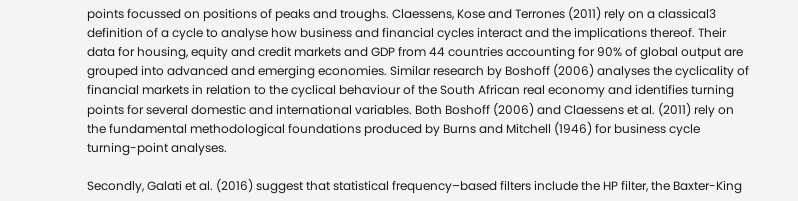points focussed on positions of peaks and troughs. Claessens, Kose and Terrones (2011) rely on a classical3 definition of a cycle to analyse how business and financial cycles interact and the implications thereof. Their data for housing, equity and credit markets and GDP from 44 countries accounting for 90% of global output are grouped into advanced and emerging economies. Similar research by Boshoff (2006) analyses the cyclicality of financial markets in relation to the cyclical behaviour of the South African real economy and identifies turning points for several domestic and international variables. Both Boshoff (2006) and Claessens et al. (2011) rely on the fundamental methodological foundations produced by Burns and Mitchell (1946) for business cycle turning-point analyses.

Secondly, Galati et al. (2016) suggest that statistical frequency–based filters include the HP filter, the Baxter-King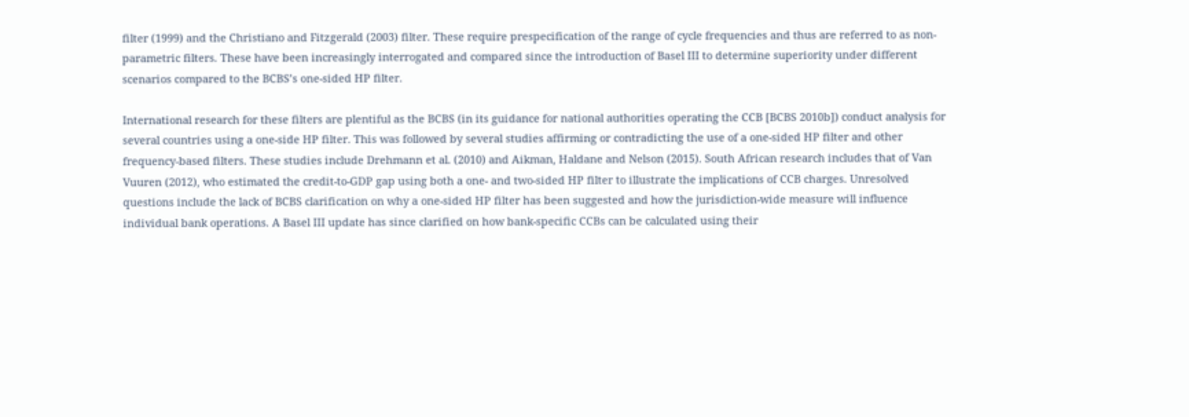filter (1999) and the Christiano and Fitzgerald (2003) filter. These require prespecification of the range of cycle frequencies and thus are referred to as non-parametric filters. These have been increasingly interrogated and compared since the introduction of Basel III to determine superiority under different scenarios compared to the BCBS’s one-sided HP filter.

International research for these filters are plentiful as the BCBS (in its guidance for national authorities operating the CCB [BCBS 2010b]) conduct analysis for several countries using a one-side HP filter. This was followed by several studies affirming or contradicting the use of a one-sided HP filter and other frequency-based filters. These studies include Drehmann et al. (2010) and Aikman, Haldane and Nelson (2015). South African research includes that of Van Vuuren (2012), who estimated the credit-to-GDP gap using both a one- and two-sided HP filter to illustrate the implications of CCB charges. Unresolved questions include the lack of BCBS clarification on why a one-sided HP filter has been suggested and how the jurisdiction-wide measure will influence individual bank operations. A Basel III update has since clarified on how bank-specific CCBs can be calculated using their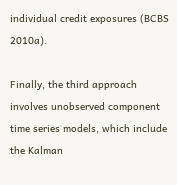individual credit exposures (BCBS 2010a).

Finally, the third approach involves unobserved component time series models, which include the Kalman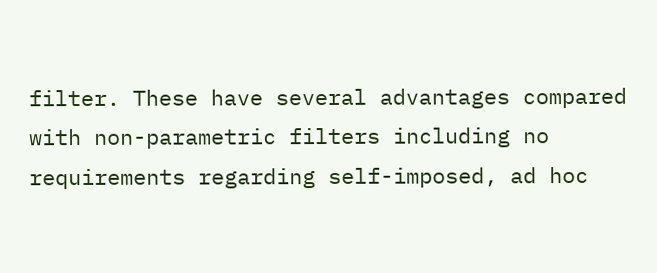filter. These have several advantages compared with non-parametric filters including no requirements regarding self-imposed, ad hoc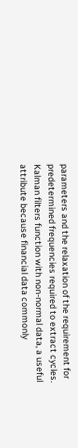parameters and the relaxation of the requirement for predetermined frequencies required to extract cycles. Kalman filters function with non-normal data, a useful attribute because financial data commonly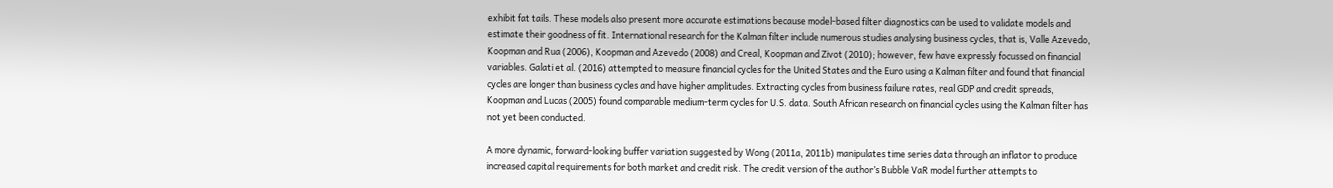exhibit fat tails. These models also present more accurate estimations because model-based filter diagnostics can be used to validate models and estimate their goodness of fit. International research for the Kalman filter include numerous studies analysing business cycles, that is, Valle Azevedo, Koopman and Rua (2006), Koopman and Azevedo (2008) and Creal, Koopman and Zivot (2010); however, few have expressly focussed on financial variables. Galati et al. (2016) attempted to measure financial cycles for the United States and the Euro using a Kalman filter and found that financial cycles are longer than business cycles and have higher amplitudes. Extracting cycles from business failure rates, real GDP and credit spreads, Koopman and Lucas (2005) found comparable medium-term cycles for U.S. data. South African research on financial cycles using the Kalman filter has not yet been conducted.

A more dynamic, forward-looking buffer variation suggested by Wong (2011a, 2011b) manipulates time series data through an inflator to produce increased capital requirements for both market and credit risk. The credit version of the author’s Bubble VaR model further attempts to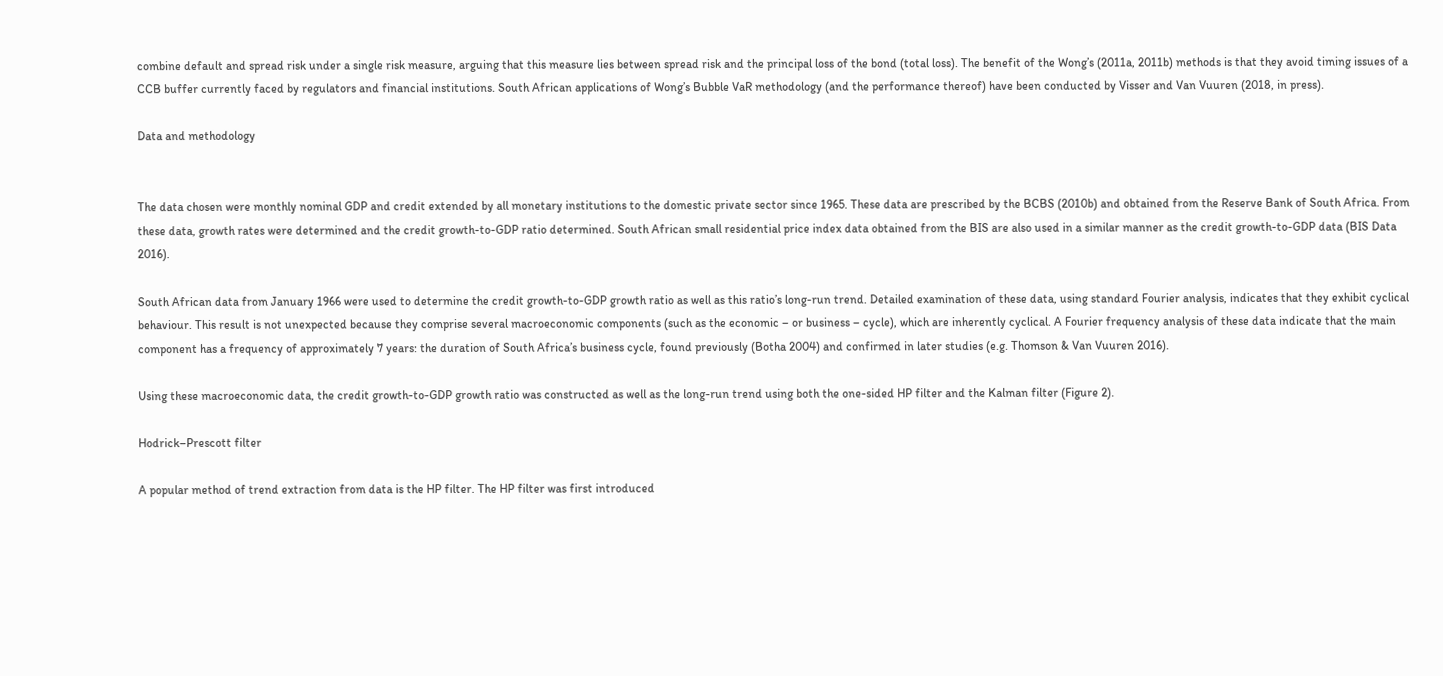combine default and spread risk under a single risk measure, arguing that this measure lies between spread risk and the principal loss of the bond (total loss). The benefit of the Wong’s (2011a, 2011b) methods is that they avoid timing issues of a CCB buffer currently faced by regulators and financial institutions. South African applications of Wong’s Bubble VaR methodology (and the performance thereof) have been conducted by Visser and Van Vuuren (2018, in press).

Data and methodology


The data chosen were monthly nominal GDP and credit extended by all monetary institutions to the domestic private sector since 1965. These data are prescribed by the BCBS (2010b) and obtained from the Reserve Bank of South Africa. From these data, growth rates were determined and the credit growth-to-GDP ratio determined. South African small residential price index data obtained from the BIS are also used in a similar manner as the credit growth-to-GDP data (BIS Data 2016).

South African data from January 1966 were used to determine the credit growth-to-GDP growth ratio as well as this ratio’s long-run trend. Detailed examination of these data, using standard Fourier analysis, indicates that they exhibit cyclical behaviour. This result is not unexpected because they comprise several macroeconomic components (such as the economic – or business – cycle), which are inherently cyclical. A Fourier frequency analysis of these data indicate that the main component has a frequency of approximately 7 years: the duration of South Africa’s business cycle, found previously (Botha 2004) and confirmed in later studies (e.g. Thomson & Van Vuuren 2016).

Using these macroeconomic data, the credit growth-to-GDP growth ratio was constructed as well as the long-run trend using both the one-sided HP filter and the Kalman filter (Figure 2).

Hodrick–Prescott filter

A popular method of trend extraction from data is the HP filter. The HP filter was first introduced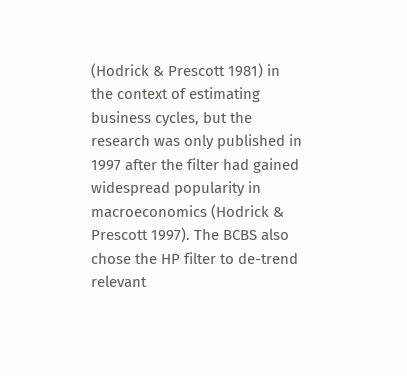(Hodrick & Prescott 1981) in the context of estimating business cycles, but the research was only published in 1997 after the filter had gained widespread popularity in macroeconomics (Hodrick & Prescott 1997). The BCBS also chose the HP filter to de-trend relevant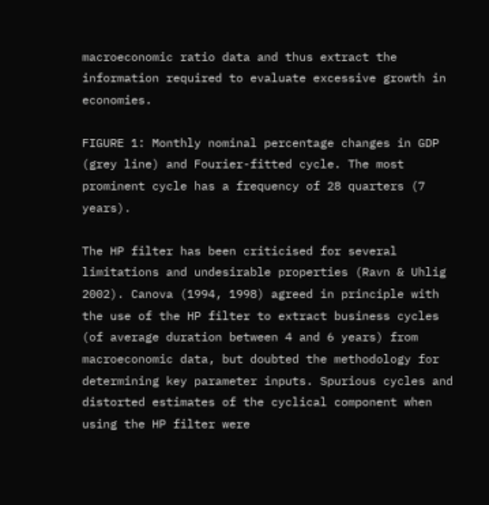macroeconomic ratio data and thus extract the information required to evaluate excessive growth in economies.

FIGURE 1: Monthly nominal percentage changes in GDP (grey line) and Fourier-fitted cycle. The most prominent cycle has a frequency of 28 quarters (7 years).

The HP filter has been criticised for several limitations and undesirable properties (Ravn & Uhlig 2002). Canova (1994, 1998) agreed in principle with the use of the HP filter to extract business cycles (of average duration between 4 and 6 years) from macroeconomic data, but doubted the methodology for determining key parameter inputs. Spurious cycles and distorted estimates of the cyclical component when using the HP filter were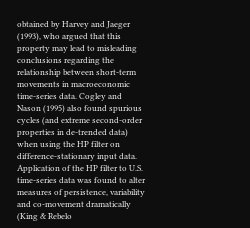obtained by Harvey and Jaeger (1993), who argued that this property may lead to misleading conclusions regarding the relationship between short-term movements in macroeconomic time-series data. Cogley and Nason (1995) also found spurious cycles (and extreme second-order properties in de-trended data) when using the HP filter on difference-stationary input data. Application of the HP filter to U.S. time-series data was found to alter measures of persistence, variability and co-movement dramatically (King & Rebelo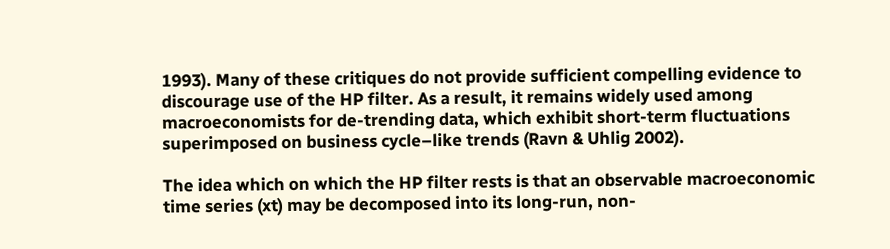1993). Many of these critiques do not provide sufficient compelling evidence to discourage use of the HP filter. As a result, it remains widely used among macroeconomists for de-trending data, which exhibit short-term fluctuations superimposed on business cycle–like trends (Ravn & Uhlig 2002).

The idea which on which the HP filter rests is that an observable macroeconomic time series (xt) may be decomposed into its long-run, non-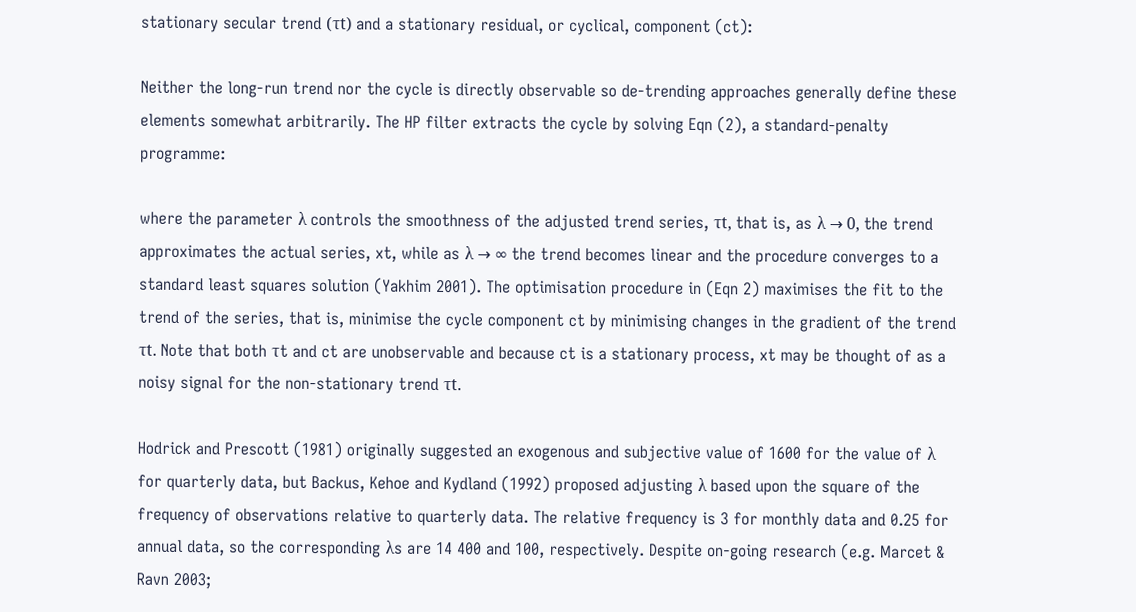stationary secular trend (τt) and a stationary residual, or cyclical, component (ct):

Neither the long-run trend nor the cycle is directly observable so de-trending approaches generally define these elements somewhat arbitrarily. The HP filter extracts the cycle by solving Eqn (2), a standard-penalty programme:

where the parameter λ controls the smoothness of the adjusted trend series, τt, that is, as λ → 0, the trend approximates the actual series, xt, while as λ → ∞ the trend becomes linear and the procedure converges to a standard least squares solution (Yakhim 2001). The optimisation procedure in (Eqn 2) maximises the fit to the trend of the series, that is, minimise the cycle component ct by minimising changes in the gradient of the trend τt. Note that both τt and ct are unobservable and because ct is a stationary process, xt may be thought of as a noisy signal for the non-stationary trend τt.

Hodrick and Prescott (1981) originally suggested an exogenous and subjective value of 1600 for the value of λ for quarterly data, but Backus, Kehoe and Kydland (1992) proposed adjusting λ based upon the square of the frequency of observations relative to quarterly data. The relative frequency is 3 for monthly data and 0.25 for annual data, so the corresponding λs are 14 400 and 100, respectively. Despite on-going research (e.g. Marcet & Ravn 2003;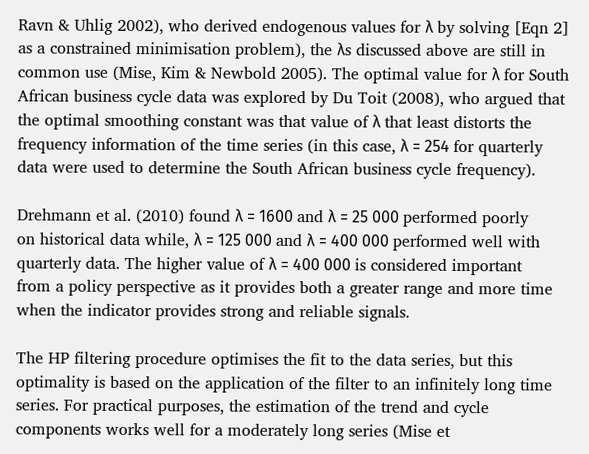Ravn & Uhlig 2002), who derived endogenous values for λ by solving [Eqn 2] as a constrained minimisation problem), the λs discussed above are still in common use (Mise, Kim & Newbold 2005). The optimal value for λ for South African business cycle data was explored by Du Toit (2008), who argued that the optimal smoothing constant was that value of λ that least distorts the frequency information of the time series (in this case, λ = 254 for quarterly data were used to determine the South African business cycle frequency).

Drehmann et al. (2010) found λ = 1600 and λ = 25 000 performed poorly on historical data while, λ = 125 000 and λ = 400 000 performed well with quarterly data. The higher value of λ = 400 000 is considered important from a policy perspective as it provides both a greater range and more time when the indicator provides strong and reliable signals.

The HP filtering procedure optimises the fit to the data series, but this optimality is based on the application of the filter to an infinitely long time series. For practical purposes, the estimation of the trend and cycle components works well for a moderately long series (Mise et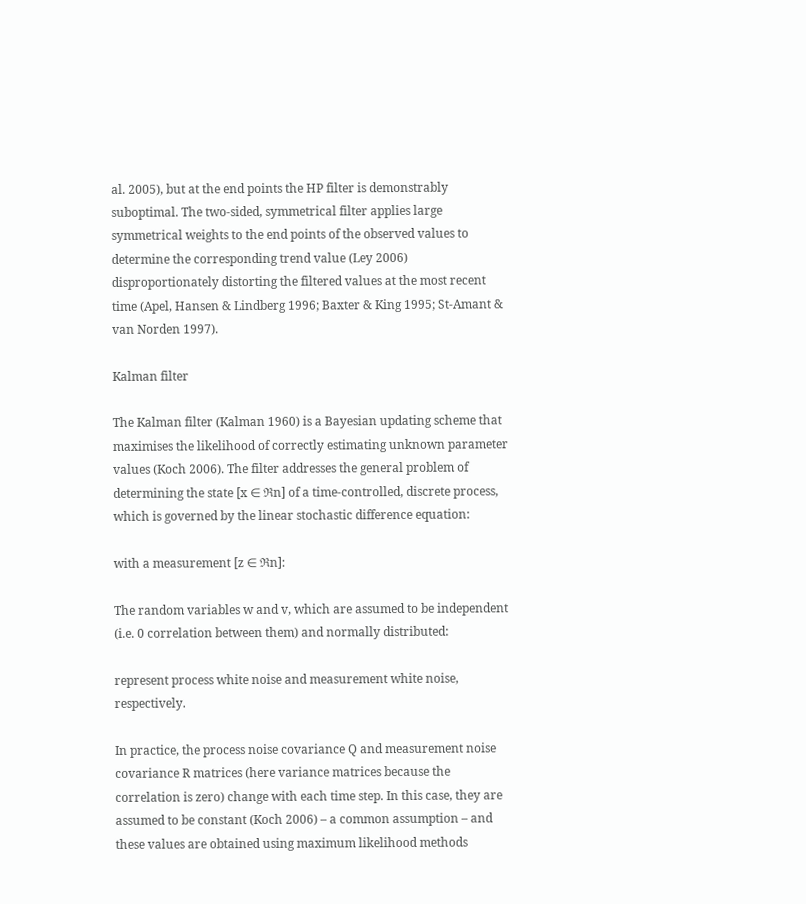al. 2005), but at the end points the HP filter is demonstrably suboptimal. The two-sided, symmetrical filter applies large symmetrical weights to the end points of the observed values to determine the corresponding trend value (Ley 2006) disproportionately distorting the filtered values at the most recent time (Apel, Hansen & Lindberg 1996; Baxter & King 1995; St-Amant & van Norden 1997).

Kalman filter

The Kalman filter (Kalman 1960) is a Bayesian updating scheme that maximises the likelihood of correctly estimating unknown parameter values (Koch 2006). The filter addresses the general problem of determining the state [x ∈ ℜn] of a time-controlled, discrete process, which is governed by the linear stochastic difference equation:

with a measurement [z ∈ ℜn]:

The random variables w and v, which are assumed to be independent (i.e. 0 correlation between them) and normally distributed:

represent process white noise and measurement white noise, respectively.

In practice, the process noise covariance Q and measurement noise covariance R matrices (here variance matrices because the correlation is zero) change with each time step. In this case, they are assumed to be constant (Koch 2006) – a common assumption – and these values are obtained using maximum likelihood methods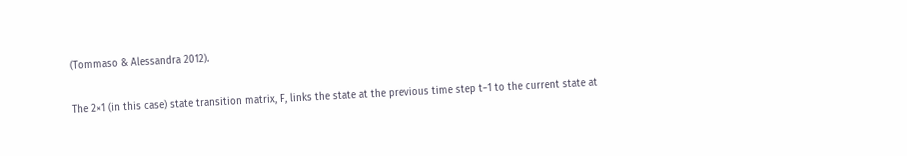(Tommaso & Alessandra 2012).

The 2×1 (in this case) state transition matrix, F, links the state at the previous time step t−1 to the current state at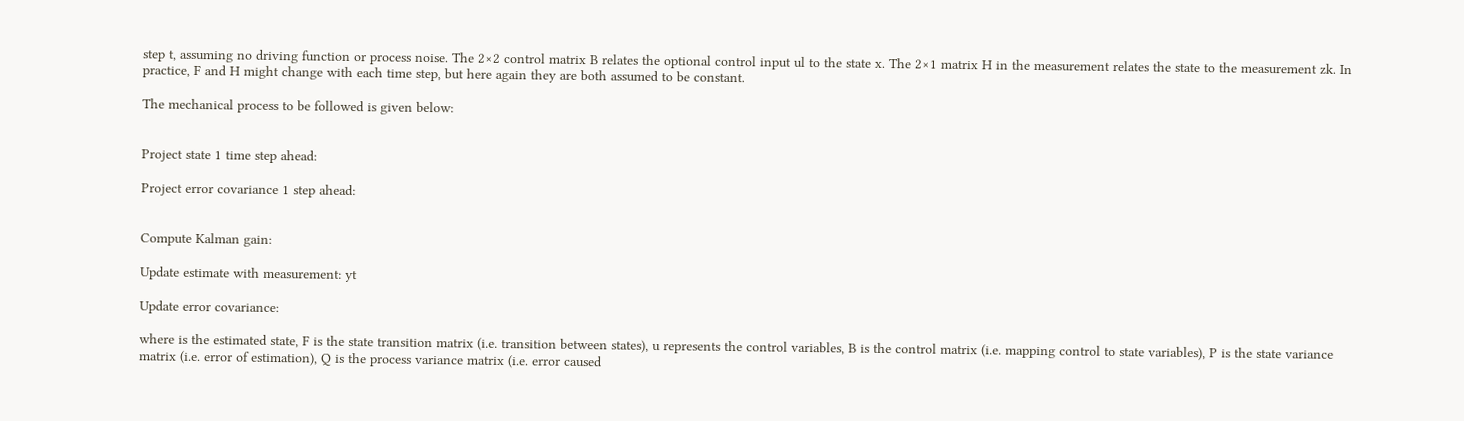step t, assuming no driving function or process noise. The 2×2 control matrix B relates the optional control input ul to the state x. The 2×1 matrix H in the measurement relates the state to the measurement zk. In practice, F and H might change with each time step, but here again they are both assumed to be constant.

The mechanical process to be followed is given below:


Project state 1 time step ahead:

Project error covariance 1 step ahead:


Compute Kalman gain:

Update estimate with measurement: yt

Update error covariance:

where is the estimated state, F is the state transition matrix (i.e. transition between states), u represents the control variables, B is the control matrix (i.e. mapping control to state variables), P is the state variance matrix (i.e. error of estimation), Q is the process variance matrix (i.e. error caused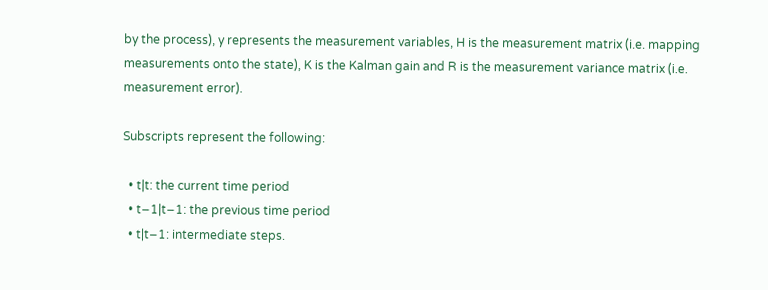by the process), y represents the measurement variables, H is the measurement matrix (i.e. mapping measurements onto the state), K is the Kalman gain and R is the measurement variance matrix (i.e. measurement error).

Subscripts represent the following:

  • t|t: the current time period
  • t−1|t−1: the previous time period
  • t|t−1: intermediate steps.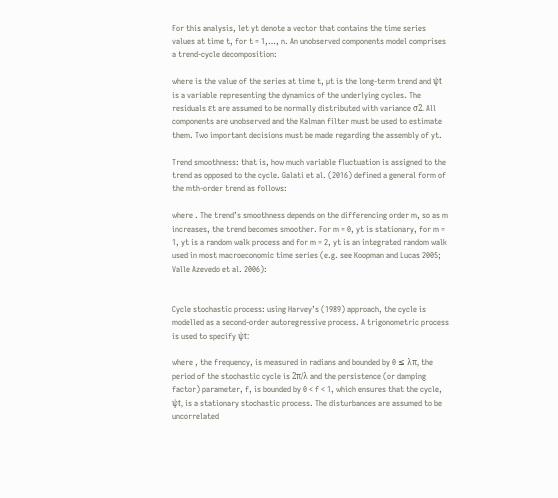For this analysis, let yt denote a vector that contains the time series values at time t, for t = 1,…, n. An unobserved components model comprises a trend-cycle decomposition:

where is the value of the series at time t, µt is the long-term trend and ψt is a variable representing the dynamics of the underlying cycles. The residuals εt are assumed to be normally distributed with variance σ2. All components are unobserved and the Kalman filter must be used to estimate them. Two important decisions must be made regarding the assembly of yt.

Trend smoothness: that is, how much variable fluctuation is assigned to the trend as opposed to the cycle. Galati et al. (2016) defined a general form of the mth-order trend as follows:

where . The trend’s smoothness depends on the differencing order m, so as m increases, the trend becomes smoother. For m = 0, yt is stationary, for m = 1, yt is a random walk process and for m = 2, yt is an integrated random walk used in most macroeconomic time series (e.g. see Koopman and Lucas 2005; Valle Azevedo et al. 2006):


Cycle stochastic process: using Harvey’s (1989) approach, the cycle is modelled as a second-order autoregressive process. A trigonometric process is used to specify ψt:

where , the frequency, is measured in radians and bounded by 0 ≤ λπ, the period of the stochastic cycle is 2π/λ and the persistence (or damping factor) parameter, f, is bounded by 0 < f < 1, which ensures that the cycle, ψt, is a stationary stochastic process. The disturbances are assumed to be uncorrelated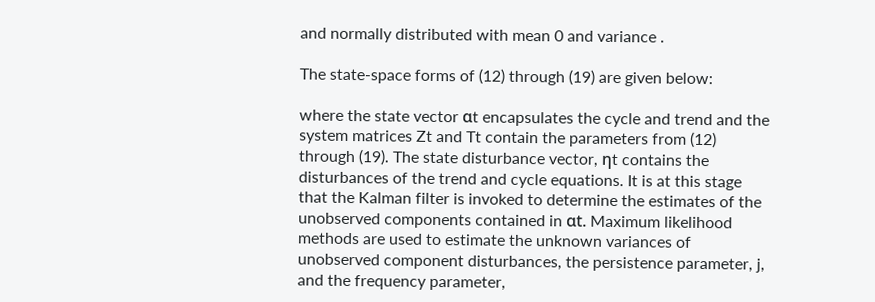and normally distributed with mean 0 and variance .

The state-space forms of (12) through (19) are given below:

where the state vector αt encapsulates the cycle and trend and the system matrices Zt and Tt contain the parameters from (12) through (19). The state disturbance vector, ηt contains the disturbances of the trend and cycle equations. It is at this stage that the Kalman filter is invoked to determine the estimates of the unobserved components contained in αt. Maximum likelihood methods are used to estimate the unknown variances of unobserved component disturbances, the persistence parameter, j, and the frequency parameter,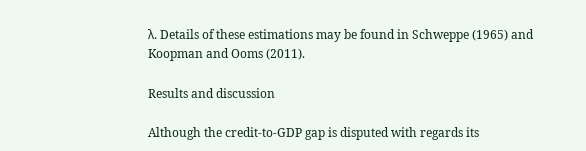λ. Details of these estimations may be found in Schweppe (1965) and Koopman and Ooms (2011).

Results and discussion

Although the credit-to-GDP gap is disputed with regards its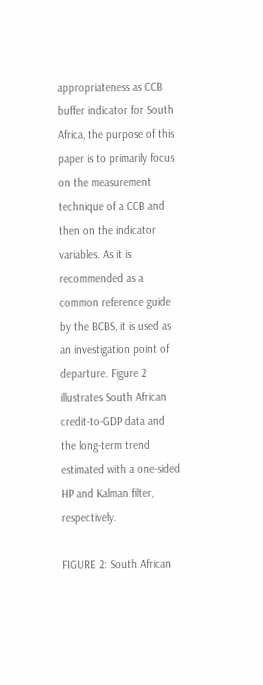appropriateness as CCB buffer indicator for South Africa, the purpose of this paper is to primarily focus on the measurement technique of a CCB and then on the indicator variables. As it is recommended as a common reference guide by the BCBS, it is used as an investigation point of departure. Figure 2 illustrates South African credit-to-GDP data and the long-term trend estimated with a one-sided HP and Kalman filter, respectively.

FIGURE 2: South African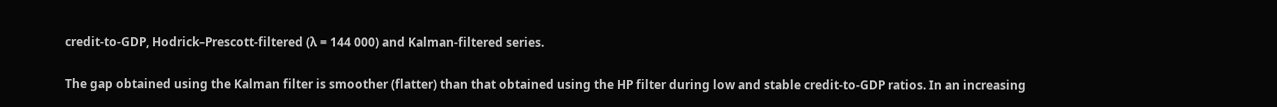credit-to-GDP, Hodrick–Prescott-filtered (λ = 144 000) and Kalman-filtered series.

The gap obtained using the Kalman filter is smoother (flatter) than that obtained using the HP filter during low and stable credit-to-GDP ratios. In an increasing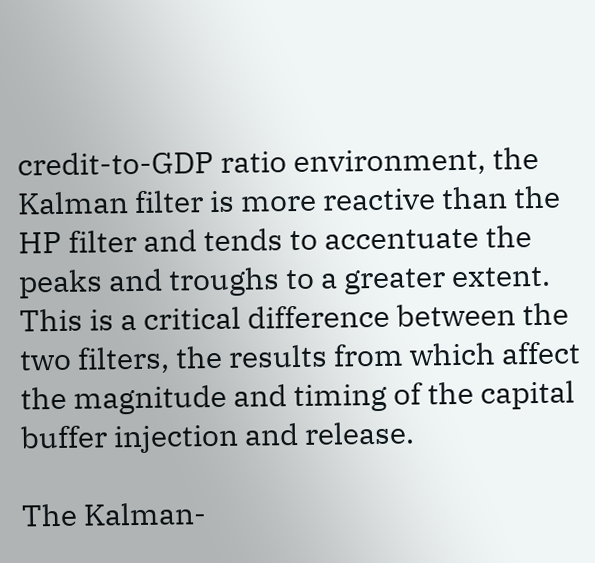credit-to-GDP ratio environment, the Kalman filter is more reactive than the HP filter and tends to accentuate the peaks and troughs to a greater extent. This is a critical difference between the two filters, the results from which affect the magnitude and timing of the capital buffer injection and release.

The Kalman-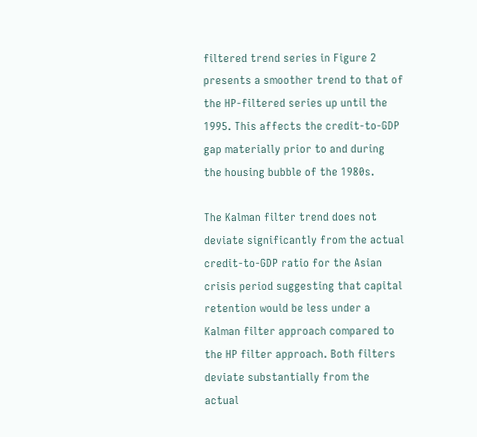filtered trend series in Figure 2 presents a smoother trend to that of the HP-filtered series up until the 1995. This affects the credit-to-GDP gap materially prior to and during the housing bubble of the 1980s.

The Kalman filter trend does not deviate significantly from the actual credit-to-GDP ratio for the Asian crisis period suggesting that capital retention would be less under a Kalman filter approach compared to the HP filter approach. Both filters deviate substantially from the actual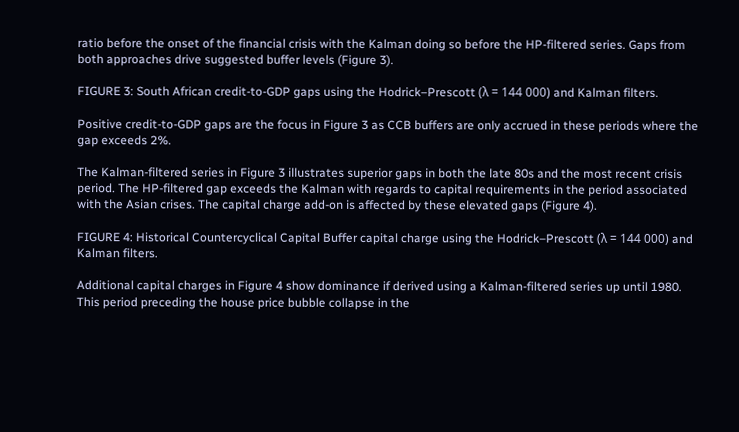ratio before the onset of the financial crisis with the Kalman doing so before the HP-filtered series. Gaps from both approaches drive suggested buffer levels (Figure 3).

FIGURE 3: South African credit-to-GDP gaps using the Hodrick–Prescott (λ = 144 000) and Kalman filters.

Positive credit-to-GDP gaps are the focus in Figure 3 as CCB buffers are only accrued in these periods where the gap exceeds 2%.

The Kalman-filtered series in Figure 3 illustrates superior gaps in both the late 80s and the most recent crisis period. The HP-filtered gap exceeds the Kalman with regards to capital requirements in the period associated with the Asian crises. The capital charge add-on is affected by these elevated gaps (Figure 4).

FIGURE 4: Historical Countercyclical Capital Buffer capital charge using the Hodrick–Prescott (λ = 144 000) and Kalman filters.

Additional capital charges in Figure 4 show dominance if derived using a Kalman-filtered series up until 1980. This period preceding the house price bubble collapse in the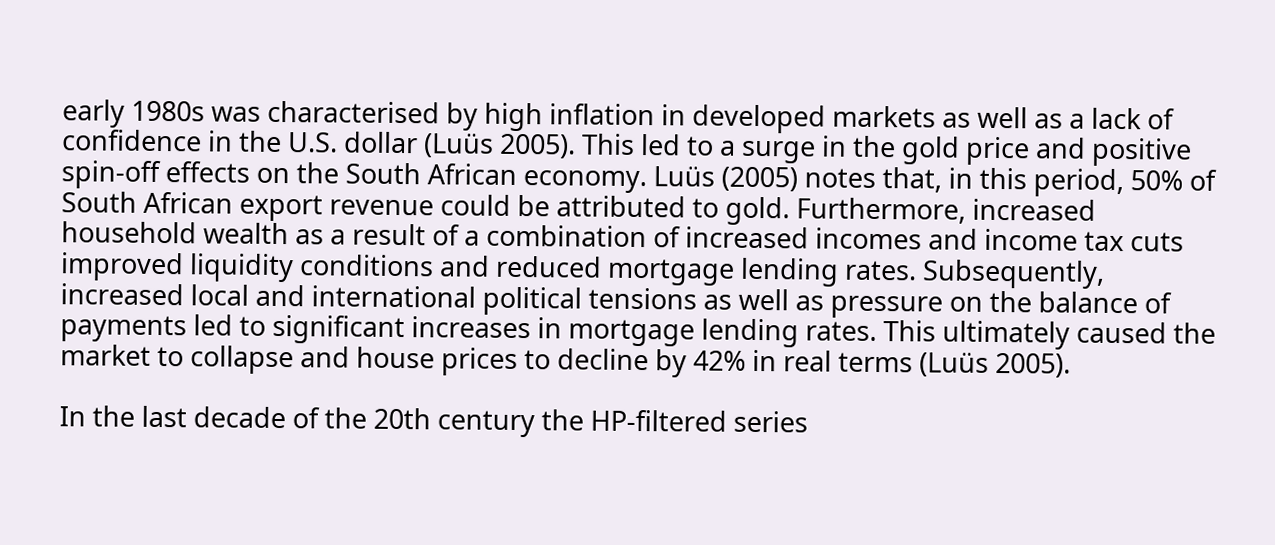early 1980s was characterised by high inflation in developed markets as well as a lack of confidence in the U.S. dollar (Luüs 2005). This led to a surge in the gold price and positive spin-off effects on the South African economy. Luüs (2005) notes that, in this period, 50% of South African export revenue could be attributed to gold. Furthermore, increased household wealth as a result of a combination of increased incomes and income tax cuts improved liquidity conditions and reduced mortgage lending rates. Subsequently, increased local and international political tensions as well as pressure on the balance of payments led to significant increases in mortgage lending rates. This ultimately caused the market to collapse and house prices to decline by 42% in real terms (Luüs 2005).

In the last decade of the 20th century the HP-filtered series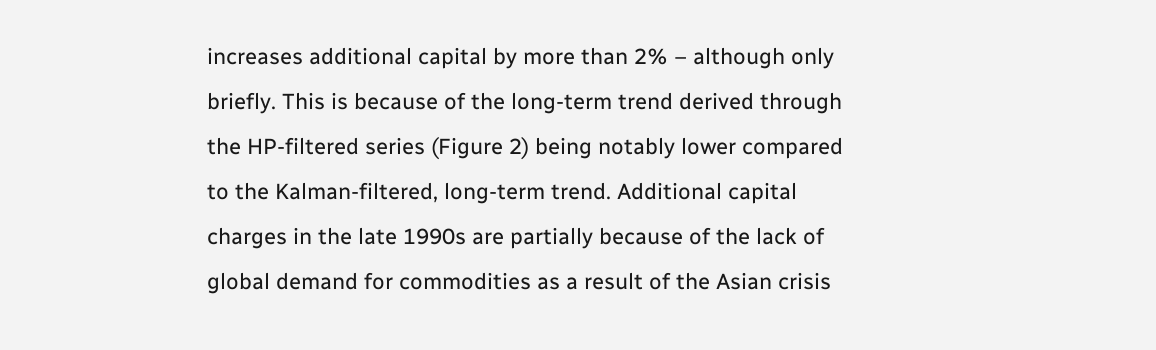increases additional capital by more than 2% – although only briefly. This is because of the long-term trend derived through the HP-filtered series (Figure 2) being notably lower compared to the Kalman-filtered, long-term trend. Additional capital charges in the late 1990s are partially because of the lack of global demand for commodities as a result of the Asian crisis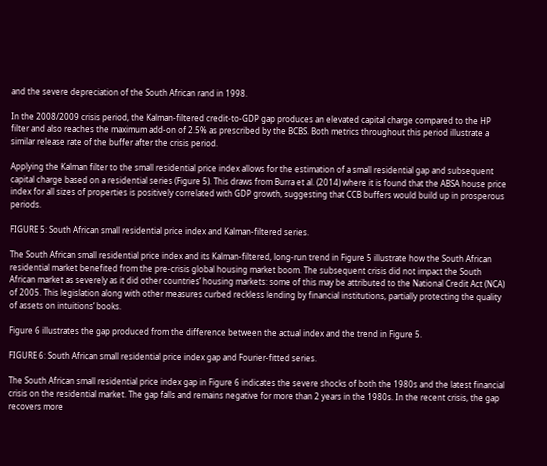and the severe depreciation of the South African rand in 1998.

In the 2008/2009 crisis period, the Kalman-filtered credit-to-GDP gap produces an elevated capital charge compared to the HP filter and also reaches the maximum add-on of 2.5% as prescribed by the BCBS. Both metrics throughout this period illustrate a similar release rate of the buffer after the crisis period.

Applying the Kalman filter to the small residential price index allows for the estimation of a small residential gap and subsequent capital charge based on a residential series (Figure 5). This draws from Burra et al. (2014) where it is found that the ABSA house price index for all sizes of properties is positively correlated with GDP growth, suggesting that CCB buffers would build up in prosperous periods.

FIGURE 5: South African small residential price index and Kalman-filtered series.

The South African small residential price index and its Kalman-filtered, long-run trend in Figure 5 illustrate how the South African residential market benefited from the pre-crisis global housing market boom. The subsequent crisis did not impact the South African market as severely as it did other countries’ housing markets: some of this may be attributed to the National Credit Act (NCA) of 2005. This legislation along with other measures curbed reckless lending by financial institutions, partially protecting the quality of assets on intuitions’ books.

Figure 6 illustrates the gap produced from the difference between the actual index and the trend in Figure 5.

FIGURE 6: South African small residential price index gap and Fourier-fitted series.

The South African small residential price index gap in Figure 6 indicates the severe shocks of both the 1980s and the latest financial crisis on the residential market. The gap falls and remains negative for more than 2 years in the 1980s. In the recent crisis, the gap recovers more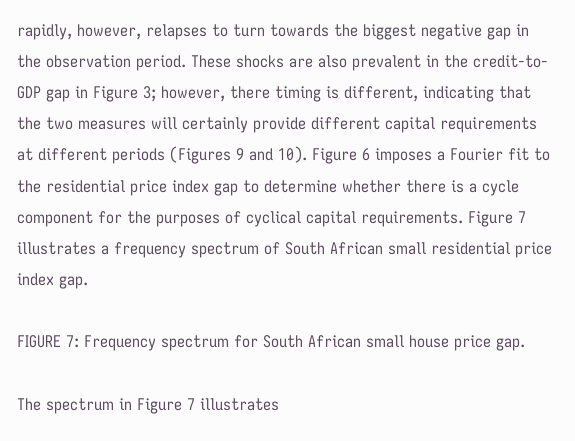rapidly, however, relapses to turn towards the biggest negative gap in the observation period. These shocks are also prevalent in the credit-to-GDP gap in Figure 3; however, there timing is different, indicating that the two measures will certainly provide different capital requirements at different periods (Figures 9 and 10). Figure 6 imposes a Fourier fit to the residential price index gap to determine whether there is a cycle component for the purposes of cyclical capital requirements. Figure 7 illustrates a frequency spectrum of South African small residential price index gap.

FIGURE 7: Frequency spectrum for South African small house price gap.

The spectrum in Figure 7 illustrates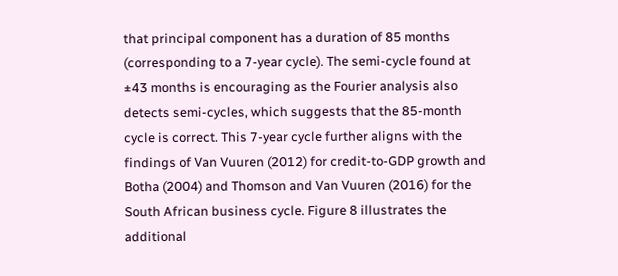that principal component has a duration of 85 months (corresponding to a 7-year cycle). The semi-cycle found at ±43 months is encouraging as the Fourier analysis also detects semi-cycles, which suggests that the 85-month cycle is correct. This 7-year cycle further aligns with the findings of Van Vuuren (2012) for credit-to-GDP growth and Botha (2004) and Thomson and Van Vuuren (2016) for the South African business cycle. Figure 8 illustrates the additional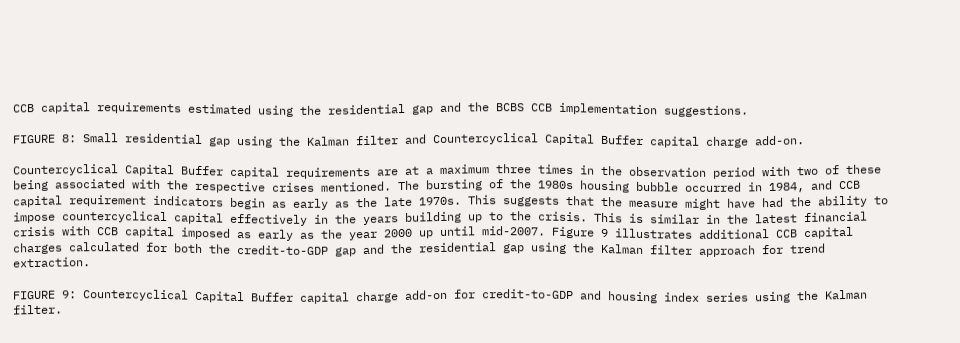CCB capital requirements estimated using the residential gap and the BCBS CCB implementation suggestions.

FIGURE 8: Small residential gap using the Kalman filter and Countercyclical Capital Buffer capital charge add-on.

Countercyclical Capital Buffer capital requirements are at a maximum three times in the observation period with two of these being associated with the respective crises mentioned. The bursting of the 1980s housing bubble occurred in 1984, and CCB capital requirement indicators begin as early as the late 1970s. This suggests that the measure might have had the ability to impose countercyclical capital effectively in the years building up to the crisis. This is similar in the latest financial crisis with CCB capital imposed as early as the year 2000 up until mid-2007. Figure 9 illustrates additional CCB capital charges calculated for both the credit-to-GDP gap and the residential gap using the Kalman filter approach for trend extraction.

FIGURE 9: Countercyclical Capital Buffer capital charge add-on for credit-to-GDP and housing index series using the Kalman filter.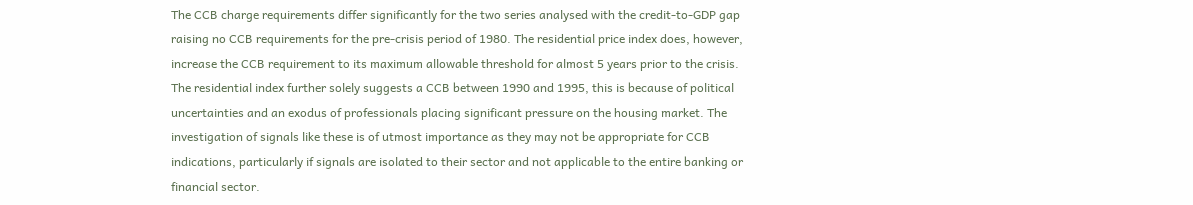The CCB charge requirements differ significantly for the two series analysed with the credit-to-GDP gap raising no CCB requirements for the pre-crisis period of 1980. The residential price index does, however, increase the CCB requirement to its maximum allowable threshold for almost 5 years prior to the crisis. The residential index further solely suggests a CCB between 1990 and 1995, this is because of political uncertainties and an exodus of professionals placing significant pressure on the housing market. The investigation of signals like these is of utmost importance as they may not be appropriate for CCB indications, particularly if signals are isolated to their sector and not applicable to the entire banking or financial sector.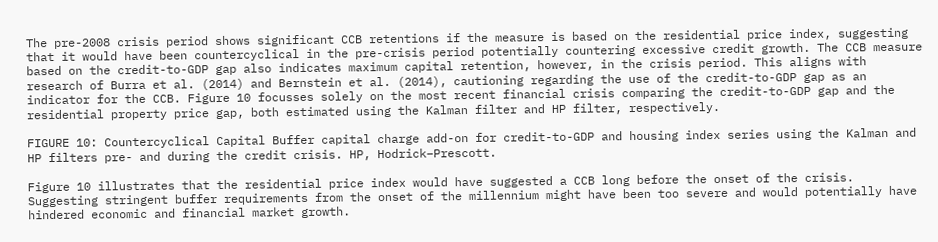The pre-2008 crisis period shows significant CCB retentions if the measure is based on the residential price index, suggesting that it would have been countercyclical in the pre-crisis period potentially countering excessive credit growth. The CCB measure based on the credit-to-GDP gap also indicates maximum capital retention, however, in the crisis period. This aligns with research of Burra et al. (2014) and Bernstein et al. (2014), cautioning regarding the use of the credit-to-GDP gap as an indicator for the CCB. Figure 10 focusses solely on the most recent financial crisis comparing the credit-to-GDP gap and the residential property price gap, both estimated using the Kalman filter and HP filter, respectively.

FIGURE 10: Countercyclical Capital Buffer capital charge add-on for credit-to-GDP and housing index series using the Kalman and HP filters pre- and during the credit crisis. HP, Hodrick–Prescott.

Figure 10 illustrates that the residential price index would have suggested a CCB long before the onset of the crisis. Suggesting stringent buffer requirements from the onset of the millennium might have been too severe and would potentially have hindered economic and financial market growth.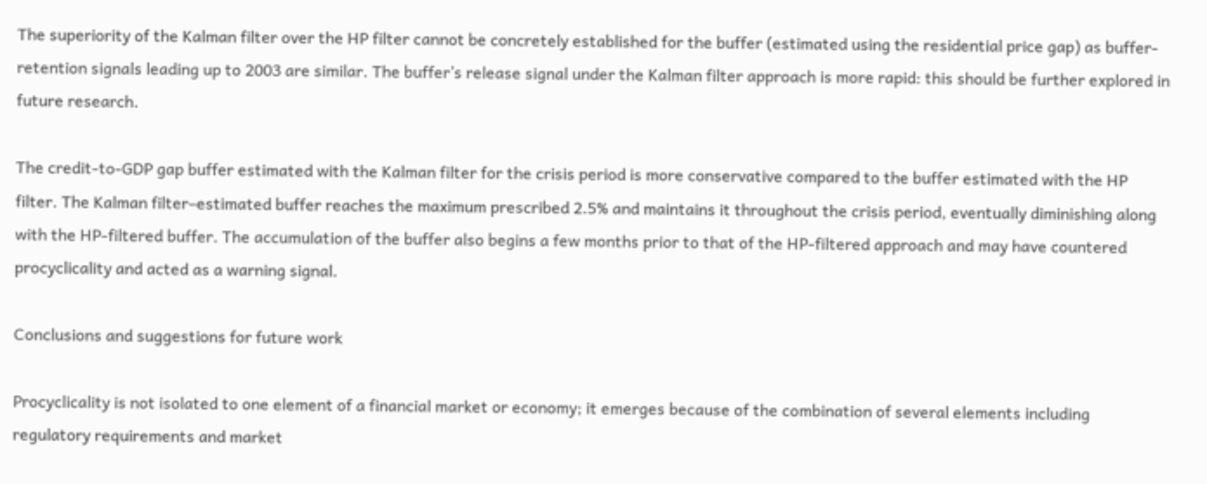The superiority of the Kalman filter over the HP filter cannot be concretely established for the buffer (estimated using the residential price gap) as buffer-retention signals leading up to 2003 are similar. The buffer’s release signal under the Kalman filter approach is more rapid: this should be further explored in future research.

The credit-to-GDP gap buffer estimated with the Kalman filter for the crisis period is more conservative compared to the buffer estimated with the HP filter. The Kalman filter–estimated buffer reaches the maximum prescribed 2.5% and maintains it throughout the crisis period, eventually diminishing along with the HP-filtered buffer. The accumulation of the buffer also begins a few months prior to that of the HP-filtered approach and may have countered procyclicality and acted as a warning signal.

Conclusions and suggestions for future work

Procyclicality is not isolated to one element of a financial market or economy; it emerges because of the combination of several elements including regulatory requirements and market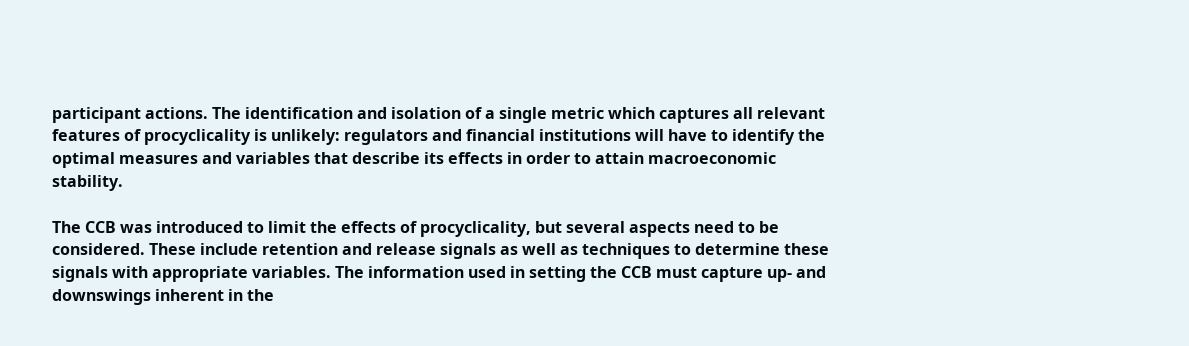participant actions. The identification and isolation of a single metric which captures all relevant features of procyclicality is unlikely: regulators and financial institutions will have to identify the optimal measures and variables that describe its effects in order to attain macroeconomic stability.

The CCB was introduced to limit the effects of procyclicality, but several aspects need to be considered. These include retention and release signals as well as techniques to determine these signals with appropriate variables. The information used in setting the CCB must capture up- and downswings inherent in the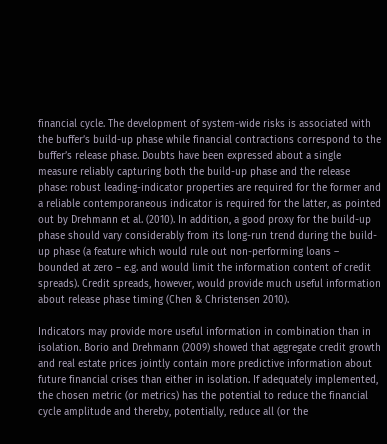financial cycle. The development of system-wide risks is associated with the buffer’s build-up phase while financial contractions correspond to the buffer’s release phase. Doubts have been expressed about a single measure reliably capturing both the build-up phase and the release phase: robust leading-indicator properties are required for the former and a reliable contemporaneous indicator is required for the latter, as pointed out by Drehmann et al. (2010). In addition, a good proxy for the build-up phase should vary considerably from its long-run trend during the build-up phase (a feature which would rule out non-performing loans – bounded at zero – e.g. and would limit the information content of credit spreads). Credit spreads, however, would provide much useful information about release phase timing (Chen & Christensen 2010).

Indicators may provide more useful information in combination than in isolation. Borio and Drehmann (2009) showed that aggregate credit growth and real estate prices jointly contain more predictive information about future financial crises than either in isolation. If adequately implemented, the chosen metric (or metrics) has the potential to reduce the financial cycle amplitude and thereby, potentially, reduce all (or the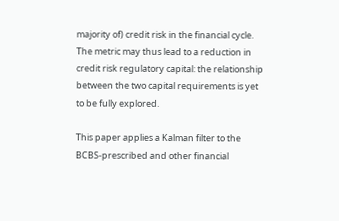majority of) credit risk in the financial cycle. The metric may thus lead to a reduction in credit risk regulatory capital: the relationship between the two capital requirements is yet to be fully explored.

This paper applies a Kalman filter to the BCBS-prescribed and other financial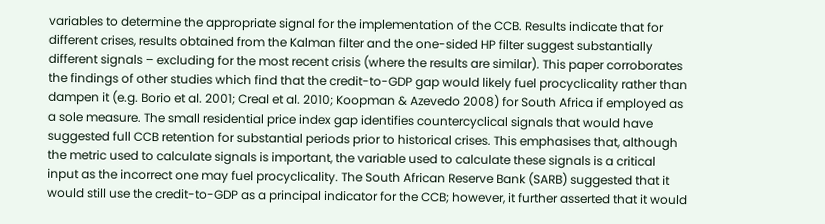variables to determine the appropriate signal for the implementation of the CCB. Results indicate that for different crises, results obtained from the Kalman filter and the one-sided HP filter suggest substantially different signals – excluding for the most recent crisis (where the results are similar). This paper corroborates the findings of other studies which find that the credit-to-GDP gap would likely fuel procyclicality rather than dampen it (e.g. Borio et al. 2001; Creal et al. 2010; Koopman & Azevedo 2008) for South Africa if employed as a sole measure. The small residential price index gap identifies countercyclical signals that would have suggested full CCB retention for substantial periods prior to historical crises. This emphasises that, although the metric used to calculate signals is important, the variable used to calculate these signals is a critical input as the incorrect one may fuel procyclicality. The South African Reserve Bank (SARB) suggested that it would still use the credit-to-GDP as a principal indicator for the CCB; however, it further asserted that it would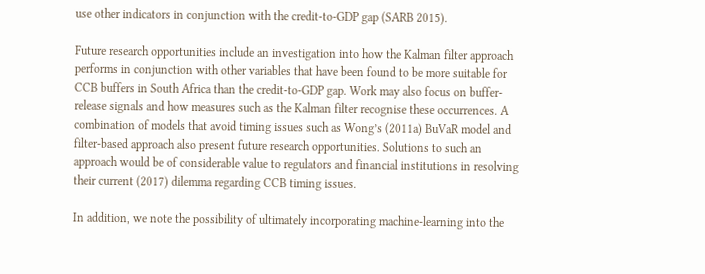use other indicators in conjunction with the credit-to-GDP gap (SARB 2015).

Future research opportunities include an investigation into how the Kalman filter approach performs in conjunction with other variables that have been found to be more suitable for CCB buffers in South Africa than the credit-to-GDP gap. Work may also focus on buffer-release signals and how measures such as the Kalman filter recognise these occurrences. A combination of models that avoid timing issues such as Wong’s (2011a) BuVaR model and filter-based approach also present future research opportunities. Solutions to such an approach would be of considerable value to regulators and financial institutions in resolving their current (2017) dilemma regarding CCB timing issues.

In addition, we note the possibility of ultimately incorporating machine-learning into the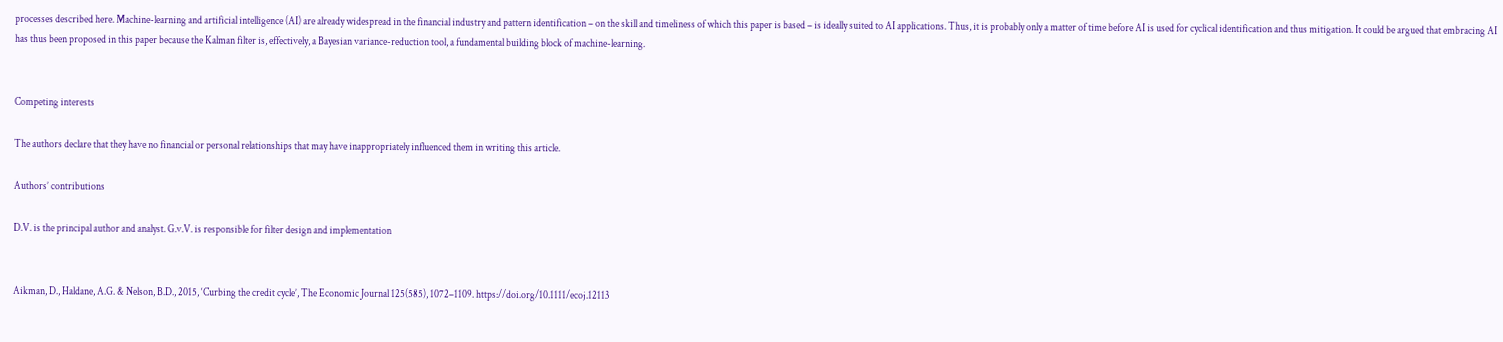processes described here. Machine-learning and artificial intelligence (AI) are already widespread in the financial industry and pattern identification – on the skill and timeliness of which this paper is based – is ideally suited to AI applications. Thus, it is probably only a matter of time before AI is used for cyclical identification and thus mitigation. It could be argued that embracing AI has thus been proposed in this paper because the Kalman filter is, effectively, a Bayesian variance-reduction tool, a fundamental building block of machine-learning.


Competing interests

The authors declare that they have no financial or personal relationships that may have inappropriately influenced them in writing this article.

Authors’ contributions

D.V. is the principal author and analyst. G.v.V. is responsible for filter design and implementation


Aikman, D., Haldane, A.G. & Nelson, B.D., 2015, ‘Curbing the credit cycle’, The Economic Journal 125(585), 1072–1109. https://doi.org/10.1111/ecoj.12113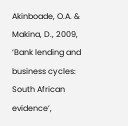Akinboade, O.A. & Makina, D., 2009, ‘Bank lending and business cycles: South African evidence’,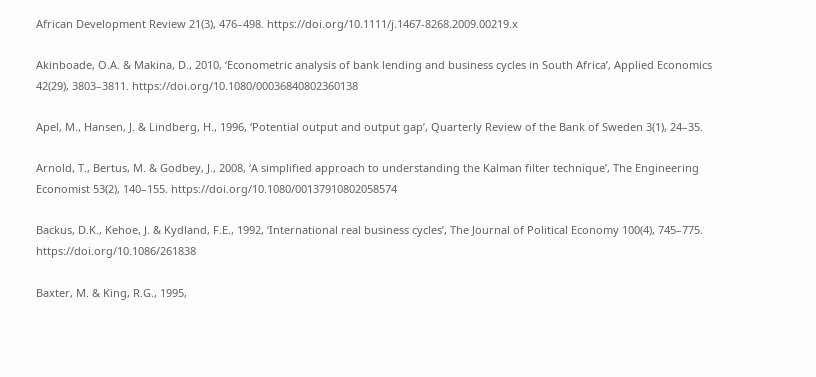African Development Review 21(3), 476–498. https://doi.org/10.1111/j.1467-8268.2009.00219.x

Akinboade, O.A. & Makina, D., 2010, ‘Econometric analysis of bank lending and business cycles in South Africa’, Applied Economics 42(29), 3803–3811. https://doi.org/10.1080/00036840802360138

Apel, M., Hansen, J. & Lindberg, H., 1996, ‘Potential output and output gap’, Quarterly Review of the Bank of Sweden 3(1), 24–35.

Arnold, T., Bertus, M. & Godbey, J., 2008, ‘A simplified approach to understanding the Kalman filter technique’, The Engineering Economist 53(2), 140–155. https://doi.org/10.1080/00137910802058574

Backus, D.K., Kehoe, J. & Kydland, F.E., 1992, ‘International real business cycles’, The Journal of Political Economy 100(4), 745–775. https://doi.org/10.1086/261838

Baxter, M. & King, R.G., 1995,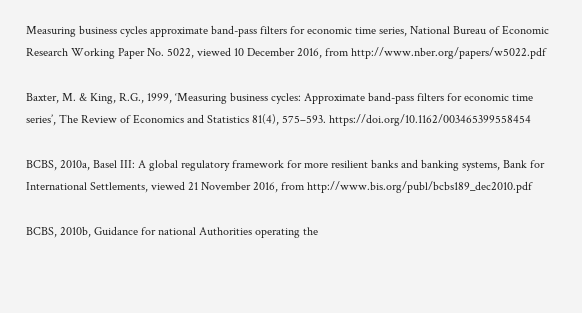Measuring business cycles approximate band-pass filters for economic time series, National Bureau of Economic Research Working Paper No. 5022, viewed 10 December 2016, from http://www.nber.org/papers/w5022.pdf

Baxter, M. & King, R.G., 1999, ‘Measuring business cycles: Approximate band-pass filters for economic time series’, The Review of Economics and Statistics 81(4), 575–593. https://doi.org/10.1162/003465399558454

BCBS, 2010a, Basel III: A global regulatory framework for more resilient banks and banking systems, Bank for International Settlements, viewed 21 November 2016, from http://www.bis.org/publ/bcbs189_dec2010.pdf

BCBS, 2010b, Guidance for national Authorities operating the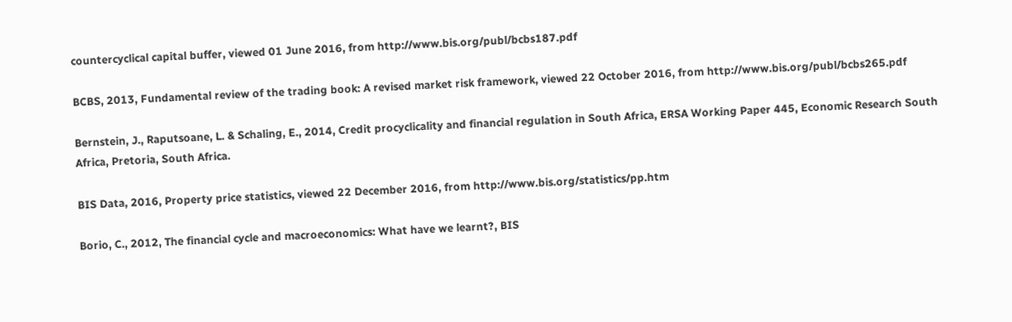countercyclical capital buffer, viewed 01 June 2016, from http://www.bis.org/publ/bcbs187.pdf

BCBS, 2013, Fundamental review of the trading book: A revised market risk framework, viewed 22 October 2016, from http://www.bis.org/publ/bcbs265.pdf

Bernstein, J., Raputsoane, L. & Schaling, E., 2014, Credit procyclicality and financial regulation in South Africa, ERSA Working Paper 445, Economic Research South Africa, Pretoria, South Africa.

BIS Data, 2016, Property price statistics, viewed 22 December 2016, from http://www.bis.org/statistics/pp.htm

Borio, C., 2012, The financial cycle and macroeconomics: What have we learnt?, BIS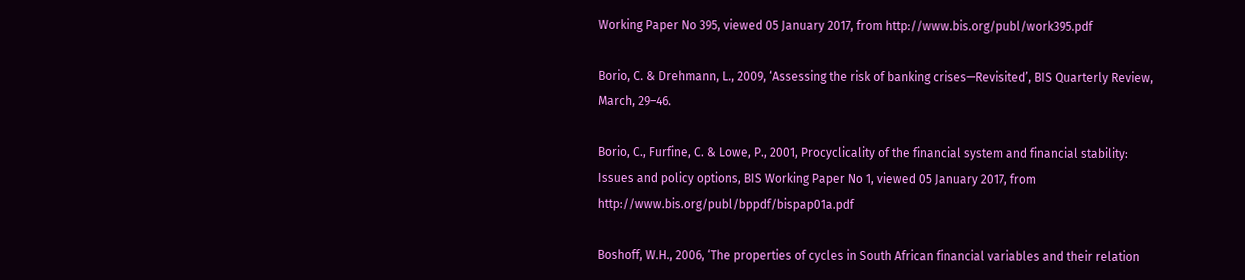Working Paper No 395, viewed 05 January 2017, from http://www.bis.org/publ/work395.pdf

Borio, C. & Drehmann, L., 2009, ‘Assessing the risk of banking crises—Revisited’, BIS Quarterly Review, March, 29–46.

Borio, C., Furfine, C. & Lowe, P., 2001, Procyclicality of the financial system and financial stability: Issues and policy options, BIS Working Paper No 1, viewed 05 January 2017, from http://www.bis.org/publ/bppdf/bispap01a.pdf

Boshoff, W.H., 2006, ‘The properties of cycles in South African financial variables and their relation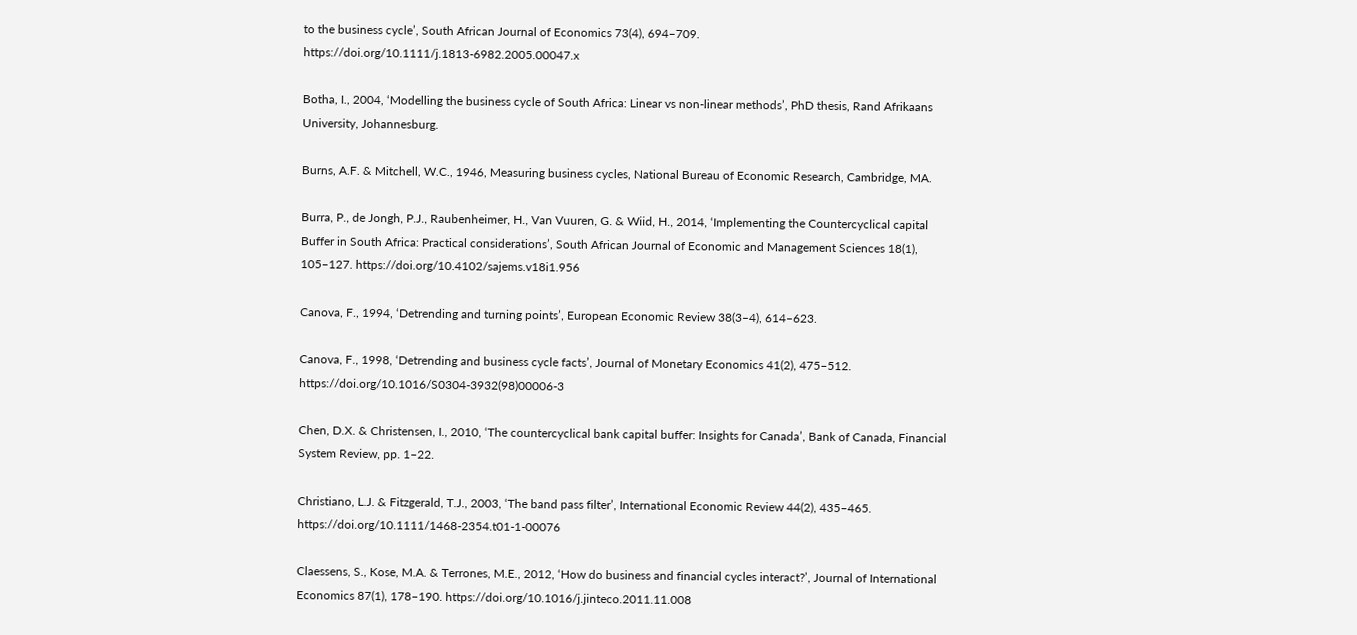to the business cycle’, South African Journal of Economics 73(4), 694–709. https://doi.org/10.1111/j.1813-6982.2005.00047.x

Botha, I., 2004, ‘Modelling the business cycle of South Africa: Linear vs non-linear methods’, PhD thesis, Rand Afrikaans University, Johannesburg.

Burns, A.F. & Mitchell, W.C., 1946, Measuring business cycles, National Bureau of Economic Research, Cambridge, MA.

Burra, P., de Jongh, P.J., Raubenheimer, H., Van Vuuren, G. & Wiid, H., 2014, ‘Implementing the Countercyclical capital Buffer in South Africa: Practical considerations’, South African Journal of Economic and Management Sciences 18(1), 105–127. https://doi.org/10.4102/sajems.v18i1.956

Canova, F., 1994, ‘Detrending and turning points’, European Economic Review 38(3–4), 614–623.

Canova, F., 1998, ‘Detrending and business cycle facts’, Journal of Monetary Economics 41(2), 475–512. https://doi.org/10.1016/S0304-3932(98)00006-3

Chen, D.X. & Christensen, I., 2010, ‘The countercyclical bank capital buffer: Insights for Canada’, Bank of Canada, Financial System Review, pp. 1–22.

Christiano, L.J. & Fitzgerald, T.J., 2003, ‘The band pass filter’, International Economic Review 44(2), 435–465. https://doi.org/10.1111/1468-2354.t01-1-00076

Claessens, S., Kose, M.A. & Terrones, M.E., 2012, ‘How do business and financial cycles interact?’, Journal of International Economics 87(1), 178–190. https://doi.org/10.1016/j.jinteco.2011.11.008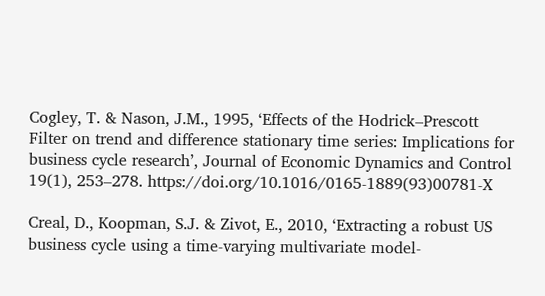Cogley, T. & Nason, J.M., 1995, ‘Effects of the Hodrick–Prescott Filter on trend and difference stationary time series: Implications for business cycle research’, Journal of Economic Dynamics and Control 19(1), 253–278. https://doi.org/10.1016/0165-1889(93)00781-X

Creal, D., Koopman, S.J. & Zivot, E., 2010, ‘Extracting a robust US business cycle using a time-varying multivariate model-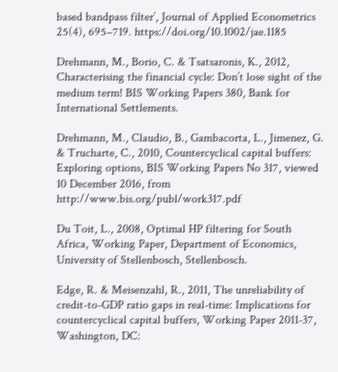based bandpass filter’, Journal of Applied Econometrics 25(4), 695–719. https://doi.org/10.1002/jae.1185

Drehmann, M., Borio, C. & Tsatsaronis, K., 2012, Characterising the financial cycle: Don’t lose sight of the medium term! BIS Working Papers 380, Bank for International Settlements.

Drehmann, M., Claudio, B., Gambacorta, L., Jimenez, G. & Trucharte, C., 2010, Countercyclical capital buffers: Exploring options, BIS Working Papers No 317, viewed 10 December 2016, from http://www.bis.org/publ/work317.pdf

Du Toit, L., 2008, Optimal HP filtering for South Africa, Working Paper, Department of Economics, University of Stellenbosch, Stellenbosch.

Edge, R. & Meisenzahl, R., 2011, The unreliability of credit-to-GDP ratio gaps in real-time: Implications for countercyclical capital buffers, Working Paper 2011-37, Washington, DC: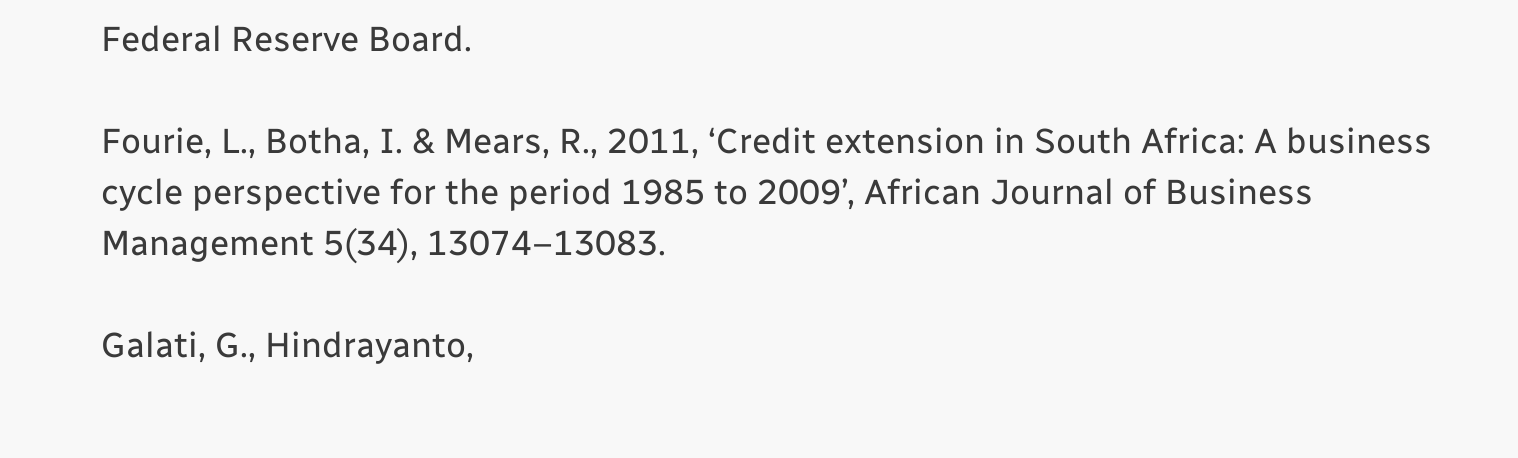Federal Reserve Board.

Fourie, L., Botha, I. & Mears, R., 2011, ‘Credit extension in South Africa: A business cycle perspective for the period 1985 to 2009’, African Journal of Business Management 5(34), 13074–13083.

Galati, G., Hindrayanto,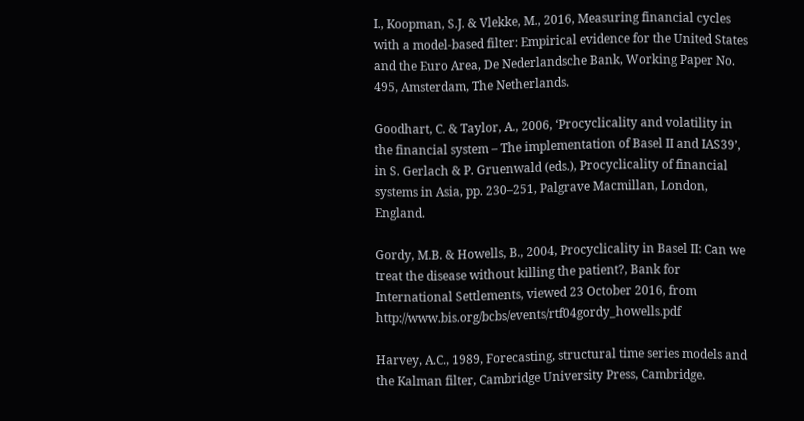I., Koopman, S.J. & Vlekke, M., 2016, Measuring financial cycles with a model-based filter: Empirical evidence for the United States and the Euro Area, De Nederlandsche Bank, Working Paper No. 495, Amsterdam, The Netherlands.

Goodhart, C. & Taylor, A., 2006, ‘Procyclicality and volatility in the financial system – The implementation of Basel II and IAS39’, in S. Gerlach & P. Gruenwald (eds.), Procyclicality of financial systems in Asia, pp. 230–251, Palgrave Macmillan, London, England.

Gordy, M.B. & Howells, B., 2004, Procyclicality in Basel II: Can we treat the disease without killing the patient?, Bank for International Settlements, viewed 23 October 2016, from http://www.bis.org/bcbs/events/rtf04gordy_howells.pdf

Harvey, A.C., 1989, Forecasting, structural time series models and the Kalman filter, Cambridge University Press, Cambridge.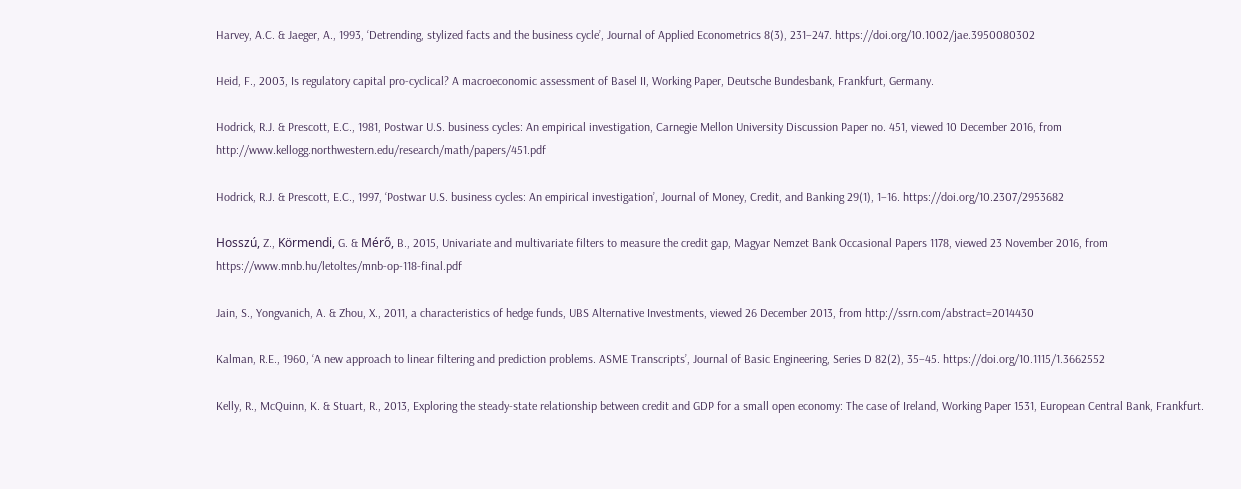Harvey, A.C. & Jaeger, A., 1993, ‘Detrending, stylized facts and the business cycle’, Journal of Applied Econometrics 8(3), 231–247. https://doi.org/10.1002/jae.3950080302

Heid, F., 2003, Is regulatory capital pro-cyclical? A macroeconomic assessment of Basel II, Working Paper, Deutsche Bundesbank, Frankfurt, Germany.

Hodrick, R.J. & Prescott, E.C., 1981, Postwar U.S. business cycles: An empirical investigation, Carnegie Mellon University Discussion Paper no. 451, viewed 10 December 2016, from http://www.kellogg.northwestern.edu/research/math/papers/451.pdf

Hodrick, R.J. & Prescott, E.C., 1997, ‘Postwar U.S. business cycles: An empirical investigation’, Journal of Money, Credit, and Banking 29(1), 1–16. https://doi.org/10.2307/2953682

Hosszú, Z., Körmendi, G. & Mérő, B., 2015, Univariate and multivariate filters to measure the credit gap, Magyar Nemzet Bank Occasional Papers 1178, viewed 23 November 2016, from https://www.mnb.hu/letoltes/mnb-op-118-final.pdf

Jain, S., Yongvanich, A. & Zhou, X., 2011, a characteristics of hedge funds, UBS Alternative Investments, viewed 26 December 2013, from http://ssrn.com/abstract=2014430

Kalman, R.E., 1960, ‘A new approach to linear filtering and prediction problems. ASME Transcripts’, Journal of Basic Engineering, Series D 82(2), 35–45. https://doi.org/10.1115/1.3662552

Kelly, R., McQuinn, K. & Stuart, R., 2013, Exploring the steady-state relationship between credit and GDP for a small open economy: The case of Ireland, Working Paper 1531, European Central Bank, Frankfurt.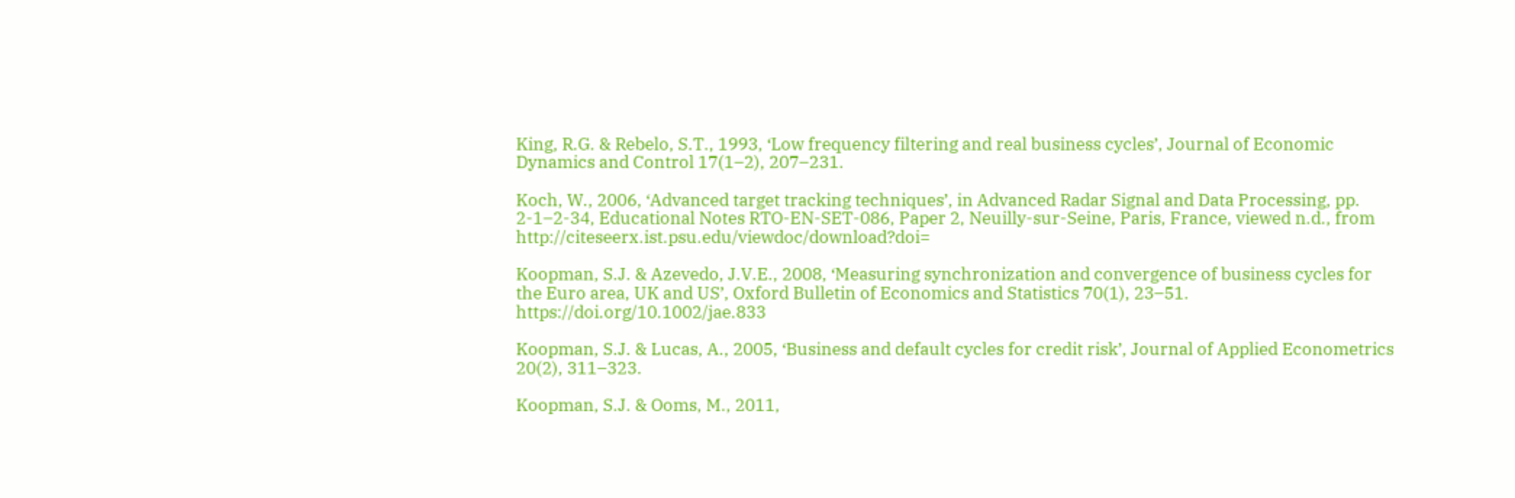King, R.G. & Rebelo, S.T., 1993, ‘Low frequency filtering and real business cycles’, Journal of Economic Dynamics and Control 17(1–2), 207–231.

Koch, W., 2006, ‘Advanced target tracking techniques’, in Advanced Radar Signal and Data Processing, pp. 2-1–2-34, Educational Notes RTO-EN-SET-086, Paper 2, Neuilly-sur-Seine, Paris, France, viewed n.d., from http://citeseerx.ist.psu.edu/viewdoc/download?doi=

Koopman, S.J. & Azevedo, J.V.E., 2008, ‘Measuring synchronization and convergence of business cycles for the Euro area, UK and US’, Oxford Bulletin of Economics and Statistics 70(1), 23–51. https://doi.org/10.1002/jae.833

Koopman, S.J. & Lucas, A., 2005, ‘Business and default cycles for credit risk’, Journal of Applied Econometrics 20(2), 311–323.

Koopman, S.J. & Ooms, M., 2011,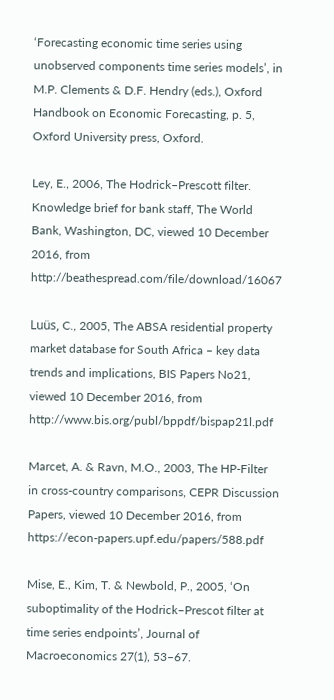‘Forecasting economic time series using unobserved components time series models’, in M.P. Clements & D.F. Hendry (eds.), Oxford Handbook on Economic Forecasting, p. 5, Oxford University press, Oxford.

Ley, E., 2006, The Hodrick–Prescott filter. Knowledge brief for bank staff, The World Bank, Washington, DC, viewed 10 December 2016, from http://beathespread.com/file/download/16067

Luüs, C., 2005, The ABSA residential property market database for South Africa – key data trends and implications, BIS Papers No21, viewed 10 December 2016, from http://www.bis.org/publ/bppdf/bispap21l.pdf

Marcet, A. & Ravn, M.O., 2003, The HP-Filter in cross-country comparisons, CEPR Discussion Papers, viewed 10 December 2016, from https://econ-papers.upf.edu/papers/588.pdf

Mise, E., Kim, T. & Newbold, P., 2005, ‘On suboptimality of the Hodrick–Prescot filter at time series endpoints’, Journal of Macroeconomics 27(1), 53–67.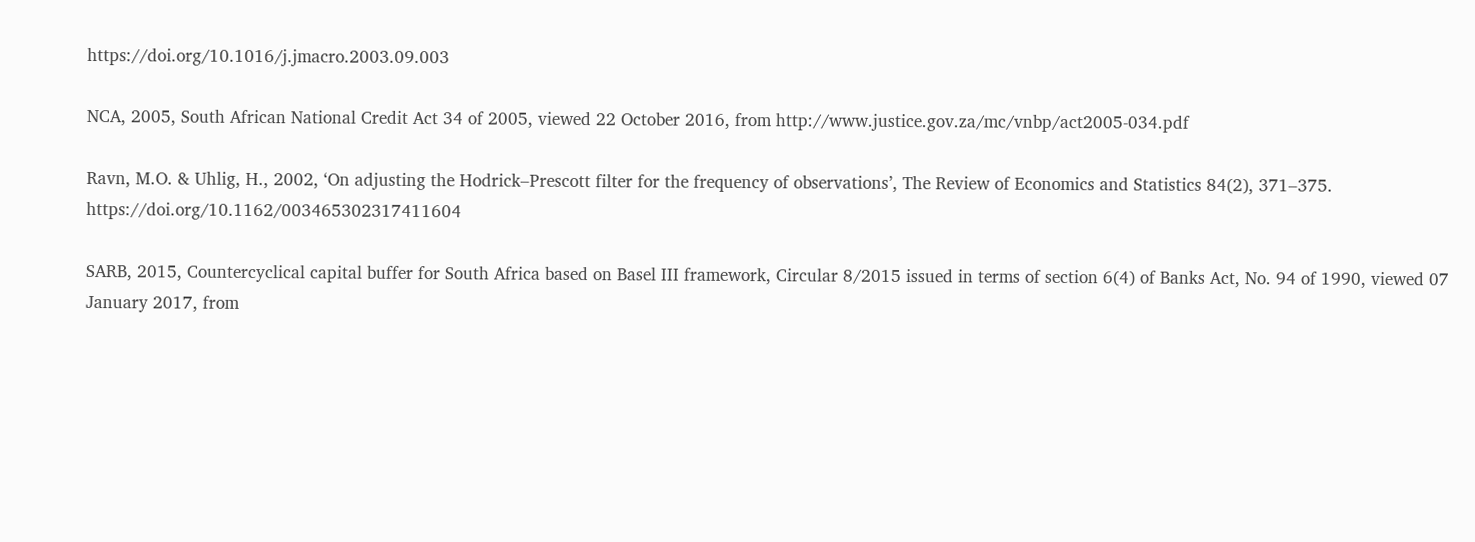https://doi.org/10.1016/j.jmacro.2003.09.003

NCA, 2005, South African National Credit Act 34 of 2005, viewed 22 October 2016, from http://www.justice.gov.za/mc/vnbp/act2005-034.pdf

Ravn, M.O. & Uhlig, H., 2002, ‘On adjusting the Hodrick–Prescott filter for the frequency of observations’, The Review of Economics and Statistics 84(2), 371–375. https://doi.org/10.1162/003465302317411604

SARB, 2015, Countercyclical capital buffer for South Africa based on Basel III framework, Circular 8/2015 issued in terms of section 6(4) of Banks Act, No. 94 of 1990, viewed 07 January 2017, from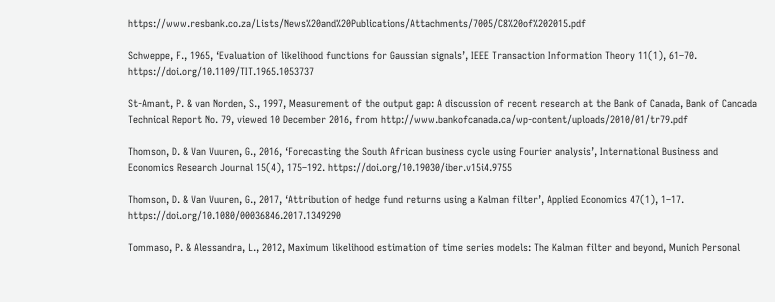https://www.resbank.co.za/Lists/News%20and%20Publications/Attachments/7005/C8%20of%202015.pdf

Schweppe, F., 1965, ‘Evaluation of likelihood functions for Gaussian signals’, IEEE Transaction Information Theory 11(1), 61–70. https://doi.org/10.1109/TIT.1965.1053737

St-Amant, P. & van Norden, S., 1997, Measurement of the output gap: A discussion of recent research at the Bank of Canada, Bank of Cancada Technical Report No. 79, viewed 10 December 2016, from http://www.bankofcanada.ca/wp-content/uploads/2010/01/tr79.pdf

Thomson, D. & Van Vuuren, G., 2016, ‘Forecasting the South African business cycle using Fourier analysis’, International Business and Economics Research Journal 15(4), 175–192. https://doi.org/10.19030/iber.v15i4.9755

Thomson, D. & Van Vuuren, G., 2017, ‘Attribution of hedge fund returns using a Kalman filter’, Applied Economics 47(1), 1–17. https://doi.org/10.1080/00036846.2017.1349290

Tommaso, P. & Alessandra, L., 2012, Maximum likelihood estimation of time series models: The Kalman filter and beyond, Munich Personal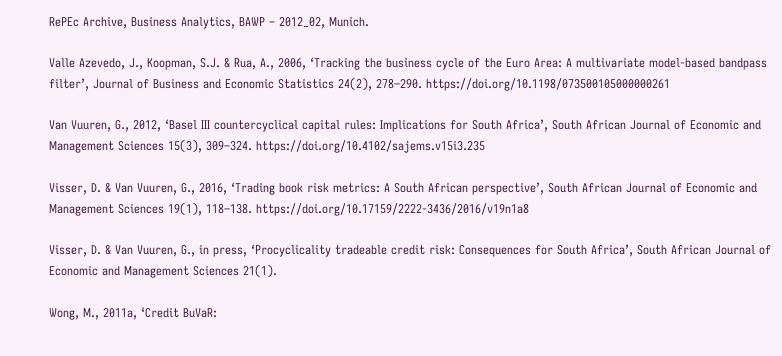RePEc Archive, Business Analytics, BAWP – 2012_02, Munich.

Valle Azevedo, J., Koopman, S.J. & Rua, A., 2006, ‘Tracking the business cycle of the Euro Area: A multivariate model-based bandpass filter’, Journal of Business and Economic Statistics 24(2), 278–290. https://doi.org/10.1198/073500105000000261

Van Vuuren, G., 2012, ‘Basel III countercyclical capital rules: Implications for South Africa’, South African Journal of Economic and Management Sciences 15(3), 309–324. https://doi.org/10.4102/sajems.v15i3.235

Visser, D. & Van Vuuren, G., 2016, ‘Trading book risk metrics: A South African perspective’, South African Journal of Economic and Management Sciences 19(1), 118–138. https://doi.org/10.17159/2222-3436/2016/v19n1a8

Visser, D. & Van Vuuren, G., in press, ‘Procyclicality tradeable credit risk: Consequences for South Africa’, South African Journal of Economic and Management Sciences 21(1).

Wong, M., 2011a, ‘Credit BuVaR: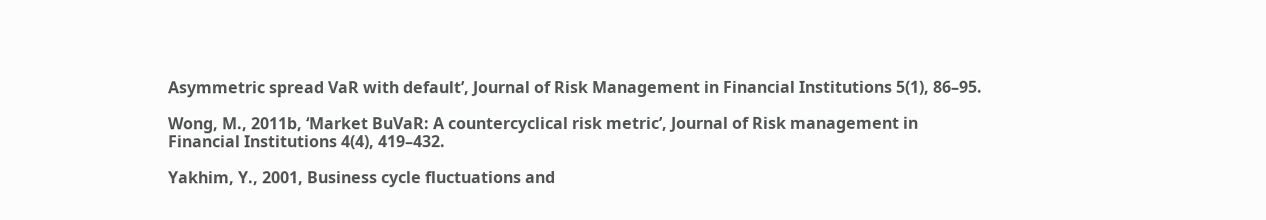Asymmetric spread VaR with default’, Journal of Risk Management in Financial Institutions 5(1), 86–95.

Wong, M., 2011b, ‘Market BuVaR: A countercyclical risk metric’, Journal of Risk management in Financial Institutions 4(4), 419–432.

Yakhim, Y., 2001, Business cycle fluctuations and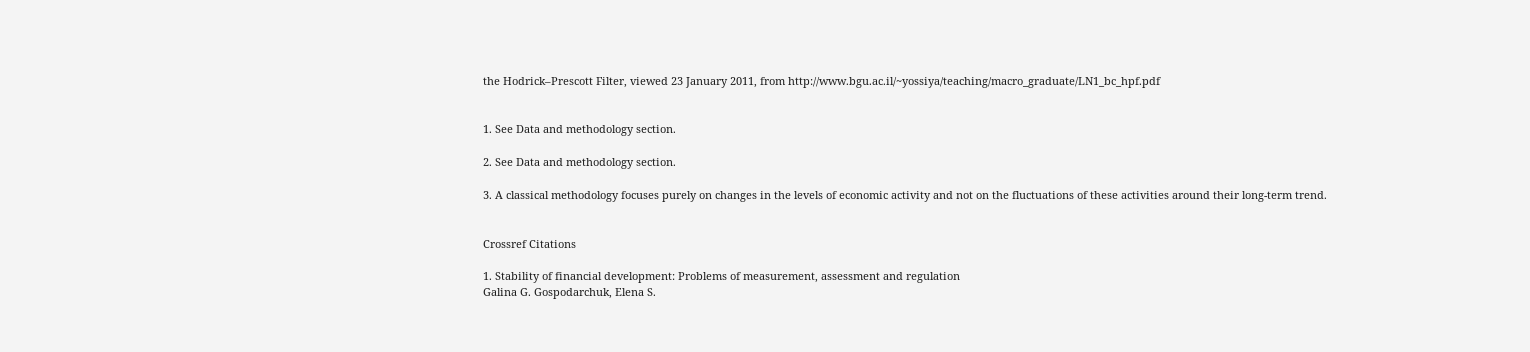the Hodrick–Prescott Filter, viewed 23 January 2011, from http://www.bgu.ac.il/~yossiya/teaching/macro_graduate/LN1_bc_hpf.pdf


1. See Data and methodology section.

2. See Data and methodology section.

3. A classical methodology focuses purely on changes in the levels of economic activity and not on the fluctuations of these activities around their long-term trend.


Crossref Citations

1. Stability of financial development: Problems of measurement, assessment and regulation
Galina G. Gospodarchuk, Elena S.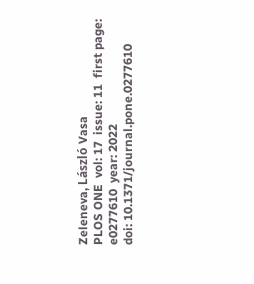Zeleneva, László Vasa
PLOS ONE  vol: 17  issue: 11  first page: e0277610  year: 2022
doi: 10.1371/journal.pone.0277610